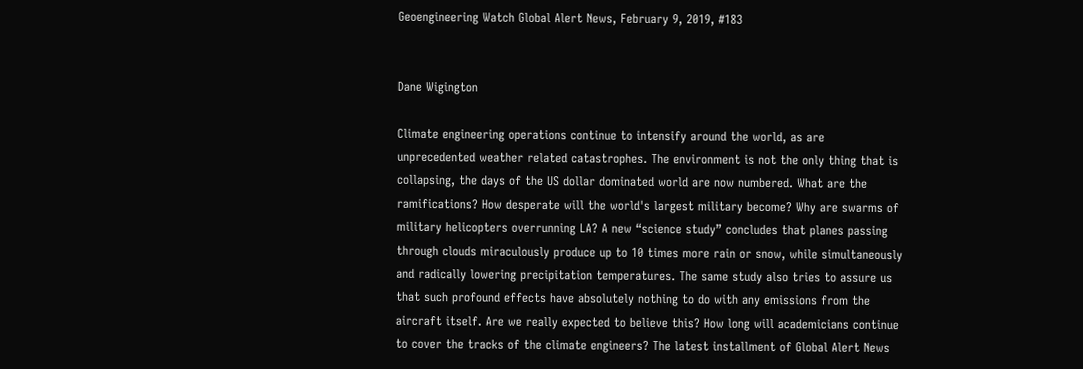Geoengineering Watch Global Alert News, February 9, 2019, #183


Dane Wigington

Climate engineering operations continue to intensify around the world, as are unprecedented weather related catastrophes. The environment is not the only thing that is collapsing, the days of the US dollar dominated world are now numbered. What are the ramifications? How desperate will the world's largest military become? Why are swarms of military helicopters overrunning LA? A new “science study” concludes that planes passing through clouds miraculously produce up to 10 times more rain or snow, while simultaneously and radically lowering precipitation temperatures. The same study also tries to assure us that such profound effects have absolutely nothing to do with any emissions from the aircraft itself. Are we really expected to believe this? How long will academicians continue to cover the tracks of the climate engineers? The latest installment of Global Alert News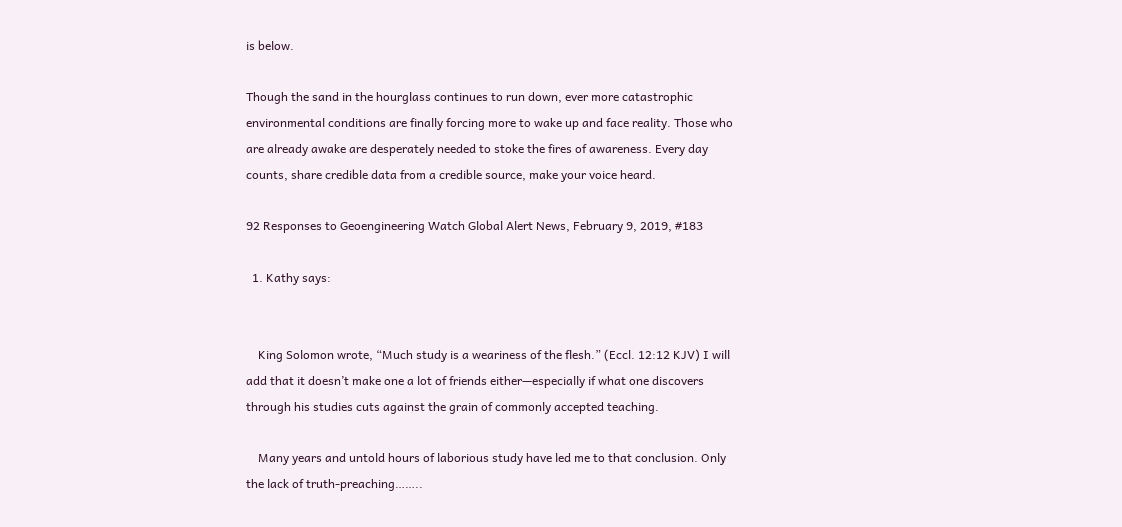is below.

Though the sand in the hourglass continues to run down, ever more catastrophic environmental conditions are finally forcing more to wake up and face reality. Those who are already awake are desperately needed to stoke the fires of awareness. Every day counts, share credible data from a credible source, make your voice heard.

92 Responses to Geoengineering Watch Global Alert News, February 9, 2019, #183

  1. Kathy says:


    King Solomon wrote, “Much study is a weariness of the flesh.” (Eccl. 12:12 KJV) I will add that it doesn’t make one a lot of friends either—especially if what one discovers through his studies cuts against the grain of commonly accepted teaching.

    Many years and untold hours of laborious study have led me to that conclusion. Only the lack of truth-preaching……..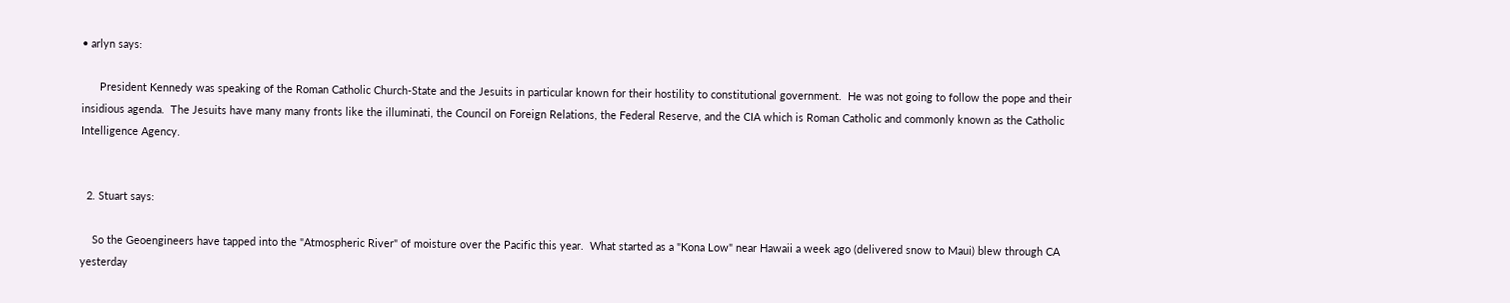• arlyn says:

      President Kennedy was speaking of the Roman Catholic Church-State and the Jesuits in particular known for their hostility to constitutional government.  He was not going to follow the pope and their insidious agenda.  The Jesuits have many many fronts like the illuminati, the Council on Foreign Relations, the Federal Reserve, and the CIA which is Roman Catholic and commonly known as the Catholic Intelligence Agency.


  2. Stuart says:

    So the Geoengineers have tapped into the "Atmospheric River" of moisture over the Pacific this year.  What started as a "Kona Low" near Hawaii a week ago (delivered snow to Maui) blew through CA yesterday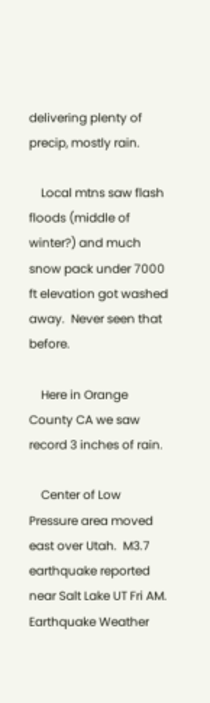delivering plenty of precip, mostly rain.

    Local mtns saw flash floods (middle of winter?) and much snow pack under 7000 ft elevation got washed away.  Never seen that before.

    Here in Orange County CA we saw record 3 inches of rain.

    Center of Low Pressure area moved east over Utah.  M3.7 earthquake reported near Salt Lake UT Fri AM.  Earthquake Weather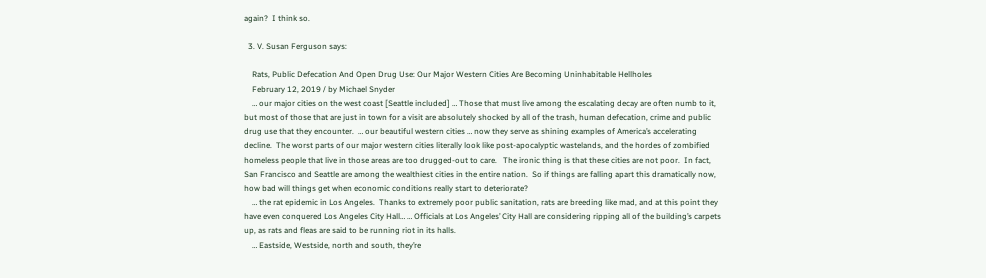again?  I think so.

  3. V. Susan Ferguson says:

    Rats, Public Defecation And Open Drug Use: Our Major Western Cities Are Becoming Uninhabitable Hellholes
    February 12, 2019 / by Michael Snyder
    … our major cities on the west coast [Seattle included] … Those that must live among the escalating decay are often numb to it, but most of those that are just in town for a visit are absolutely shocked by all of the trash, human defecation, crime and public drug use that they encounter.  … our beautiful western cities … now they serve as shining examples of America’s accelerating decline.  The worst parts of our major western cities literally look like post-apocalyptic wastelands, and the hordes of zombified homeless people that live in those areas are too drugged-out to care.   The ironic thing is that these cities are not poor.  In fact, San Francisco and Seattle are among the wealthiest cities in the entire nation.  So if things are falling apart this dramatically now, how bad will things get when economic conditions really start to deteriorate?
    … the rat epidemic in Los Angeles.  Thanks to extremely poor public sanitation, rats are breeding like mad, and at this point they have even conquered Los Angeles City Hall… … Officials at Los Angeles’ City Hall are considering ripping all of the building’s carpets up, as rats and fleas are said to be running riot in its halls.
    … Eastside, Westside, north and south, they’re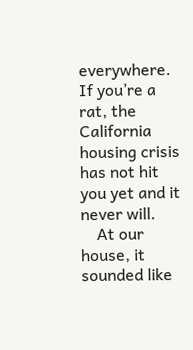everywhere. If you’re a rat, the California housing crisis has not hit you yet and it never will.
    At our house, it sounded like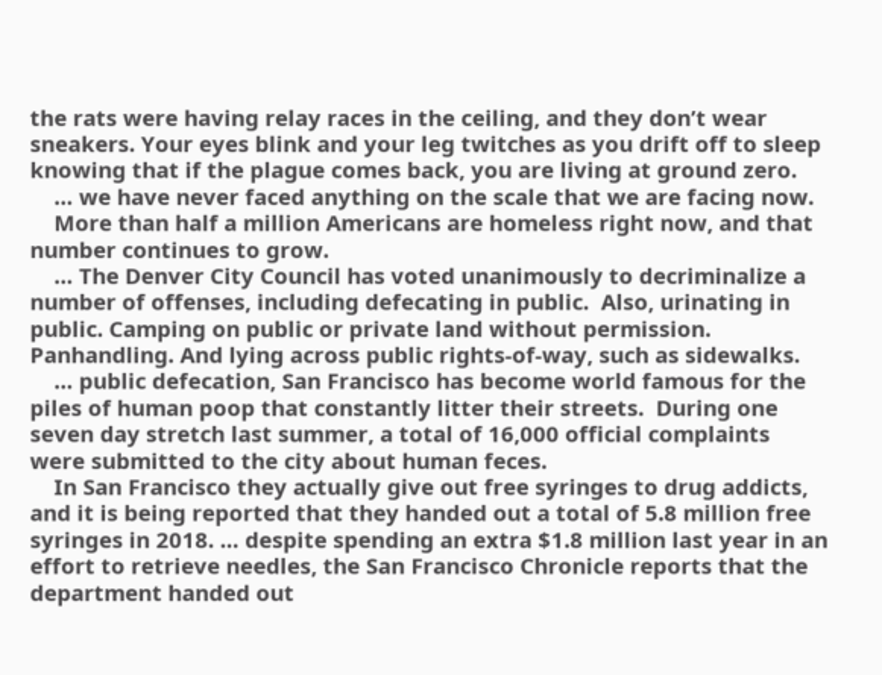the rats were having relay races in the ceiling, and they don’t wear sneakers. Your eyes blink and your leg twitches as you drift off to sleep knowing that if the plague comes back, you are living at ground zero.
    … we have never faced anything on the scale that we are facing now.
    More than half a million Americans are homeless right now, and that number continues to grow.
    … The Denver City Council has voted unanimously to decriminalize a number of offenses, including defecating in public.  Also, urinating in public. Camping on public or private land without permission. Panhandling. And lying across public rights-of-way, such as sidewalks.
    … public defecation, San Francisco has become world famous for the piles of human poop that constantly litter their streets.  During one seven day stretch last summer, a total of 16,000 official complaints were submitted to the city about human feces.
    In San Francisco they actually give out free syringes to drug addicts, and it is being reported that they handed out a total of 5.8 million free syringes in 2018. … despite spending an extra $1.8 million last year in an effort to retrieve needles, the San Francisco Chronicle reports that the department handed out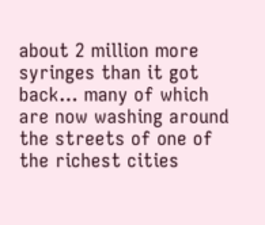about 2 million more syringes than it got back… many of which are now washing around the streets of one of the richest cities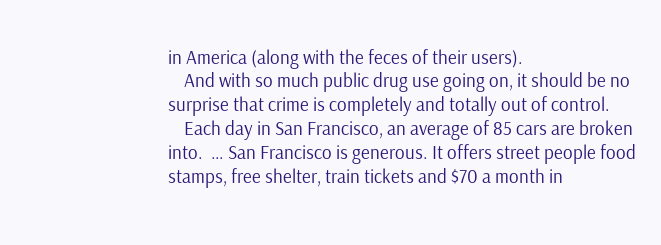in America (along with the feces of their users).
    And with so much public drug use going on, it should be no surprise that crime is completely and totally out of control.
    Each day in San Francisco, an average of 85 cars are broken into.  … San Francisco is generous. It offers street people food stamps, free shelter, train tickets and $70 a month in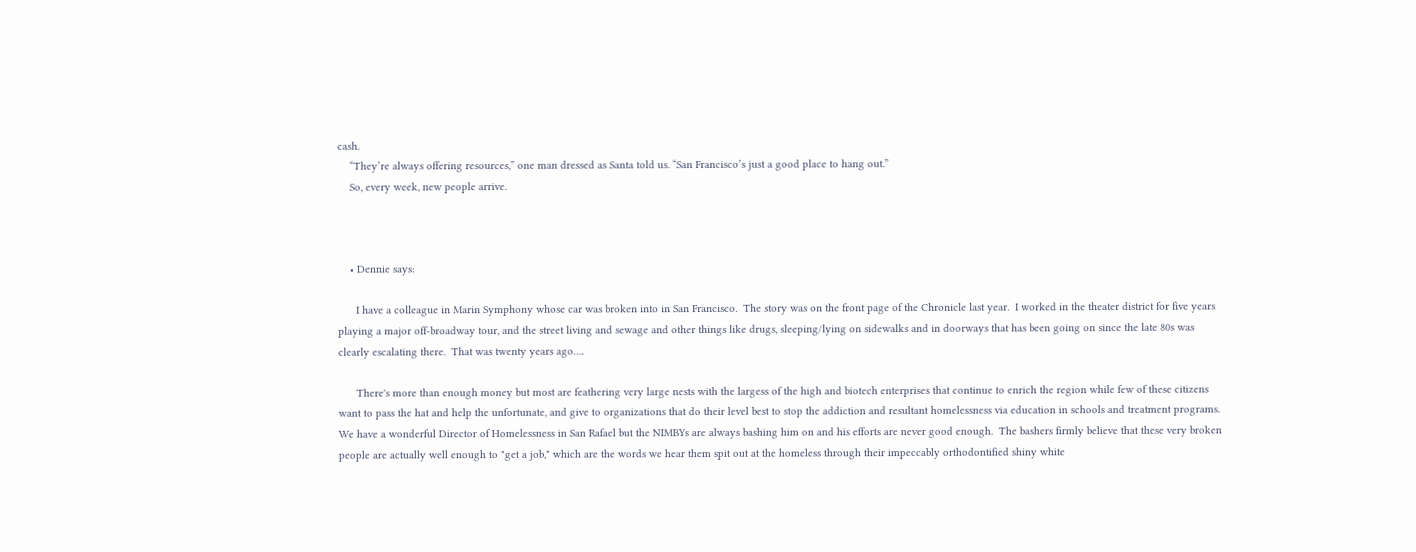cash.
    “They’re always offering resources,” one man dressed as Santa told us. “San Francisco’s just a good place to hang out.”
    So, every week, new people arrive.



    • Dennie says:

      I have a colleague in Marin Symphony whose car was broken into in San Francisco.  The story was on the front page of the Chronicle last year.  I worked in the theater district for five years playing a major off-broadway tour, and the street living and sewage and other things like drugs, sleeping/lying on sidewalks and in doorways that has been going on since the late 80s was clearly escalating there.  That was twenty years ago….

      There's more than enough money but most are feathering very large nests with the largess of the high and biotech enterprises that continue to enrich the region while few of these citizens want to pass the hat and help the unfortunate, and give to organizations that do their level best to stop the addiction and resultant homelessness via education in schools and treatment programs.  We have a wonderful Director of Homelessness in San Rafael but the NIMBYs are always bashing him on and his efforts are never good enough.  The bashers firmly believe that these very broken people are actually well enough to "get a job," which are the words we hear them spit out at the homeless through their impeccably orthodontified shiny white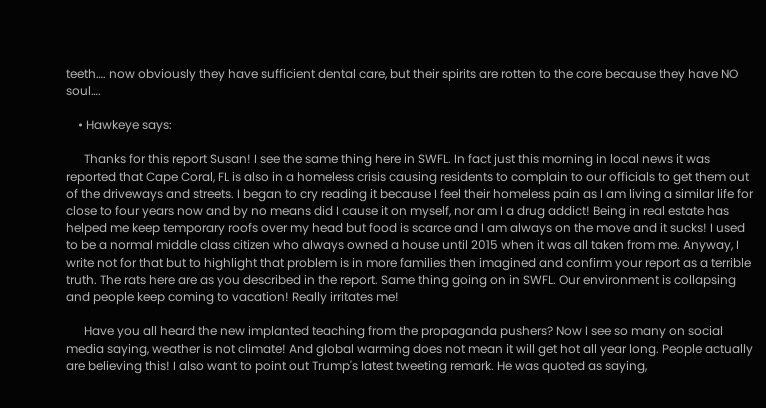teeth…. now obviously they have sufficient dental care, but their spirits are rotten to the core because they have NO soul….

    • Hawkeye says:

      Thanks for this report Susan! I see the same thing here in SWFL. In fact just this morning in local news it was reported that Cape Coral, FL is also in a homeless crisis causing residents to complain to our officials to get them out of the driveways and streets. I began to cry reading it because I feel their homeless pain as I am living a similar life for close to four years now and by no means did I cause it on myself, nor am I a drug addict! Being in real estate has helped me keep temporary roofs over my head but food is scarce and I am always on the move and it sucks! I used to be a normal middle class citizen who always owned a house until 2015 when it was all taken from me. Anyway, I write not for that but to highlight that problem is in more families then imagined and confirm your report as a terrible truth. The rats here are as you described in the report. Same thing going on in SWFL. Our environment is collapsing and people keep coming to vacation! Really irritates me!

      Have you all heard the new implanted teaching from the propaganda pushers? Now I see so many on social media saying, weather is not climate! And global warming does not mean it will get hot all year long. People actually are believing this! I also want to point out Trump's latest tweeting remark. He was quoted as saying,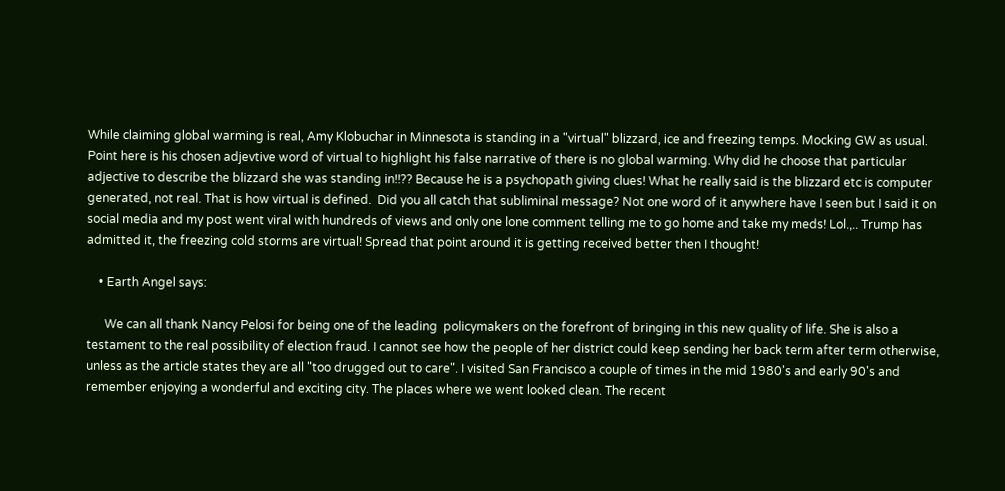While claiming global warming is real, Amy Klobuchar in Minnesota is standing in a "virtual" blizzard, ice and freezing temps. Mocking GW as usual. Point here is his chosen adjevtive word of virtual to highlight his false narrative of there is no global warming. Why did he choose that particular adjective to describe the blizzard she was standing in!!?? Because he is a psychopath giving clues! What he really said is the blizzard etc is computer generated, not real. That is how virtual is defined.  Did you all catch that subliminal message? Not one word of it anywhere have I seen but I said it on social media and my post went viral with hundreds of views and only one lone comment telling me to go home and take my meds! Lol.,.. Trump has admitted it, the freezing cold storms are virtual! Spread that point around it is getting received better then I thought!

    • Earth Angel says:

      We can all thank Nancy Pelosi for being one of the leading  policymakers on the forefront of bringing in this new quality of life. She is also a testament to the real possibility of election fraud. I cannot see how the people of her district could keep sending her back term after term otherwise, unless as the article states they are all "too drugged out to care". I visited San Francisco a couple of times in the mid 1980's and early 90's and remember enjoying a wonderful and exciting city. The places where we went looked clean. The recent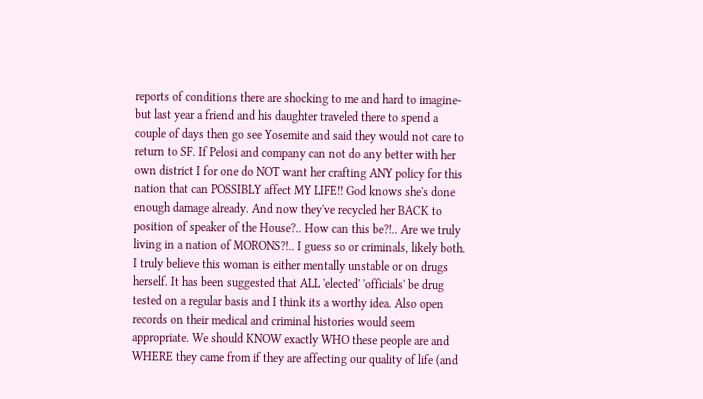reports of conditions there are shocking to me and hard to imagine- but last year a friend and his daughter traveled there to spend a couple of days then go see Yosemite and said they would not care to return to SF. If Pelosi and company can not do any better with her own district I for one do NOT want her crafting ANY policy for this nation that can POSSIBLY affect MY LIFE!! God knows she's done enough damage already. And now they've recycled her BACK to position of speaker of the House?.. How can this be?!.. Are we truly living in a nation of MORONS?!.. I guess so or criminals, likely both. I truly believe this woman is either mentally unstable or on drugs herself. It has been suggested that ALL 'elected' 'officials' be drug tested on a regular basis and I think its a worthy idea. Also open records on their medical and criminal histories would seem appropriate. We should KNOW exactly WHO these people are and WHERE they came from if they are affecting our quality of life (and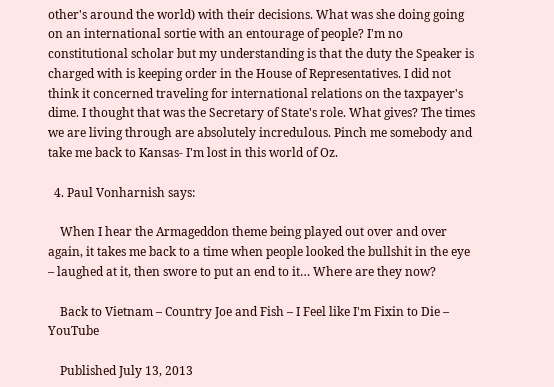other's around the world) with their decisions. What was she doing going on an international sortie with an entourage of people? I'm no constitutional scholar but my understanding is that the duty the Speaker is charged with is keeping order in the House of Representatives. I did not think it concerned traveling for international relations on the taxpayer's dime. I thought that was the Secretary of State's role. What gives? The times we are living through are absolutely incredulous. Pinch me somebody and take me back to Kansas- I'm lost in this world of Oz.

  4. Paul Vonharnish says:

    When I hear the Armageddon theme being played out over and over again, it takes me back to a time when people looked the bullshit in the eye – laughed at it, then swore to put an end to it… Where are they now?

    Back to Vietnam – Country Joe and Fish – I Feel like I'm Fixin to Die – YouTube

    Published July 13, 2013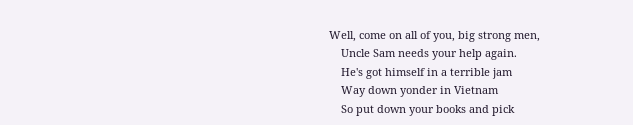Well, come on all of you, big strong men,
    Uncle Sam needs your help again.
    He's got himself in a terrible jam
    Way down yonder in Vietnam
    So put down your books and pick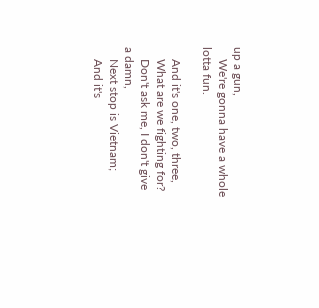up a gun,
    We're gonna have a whole lotta fun.

    And it's one, two, three,
    What are we fighting for?
    Don't ask me, I don't give a damn,
    Next stop is Vietnam;
    And it's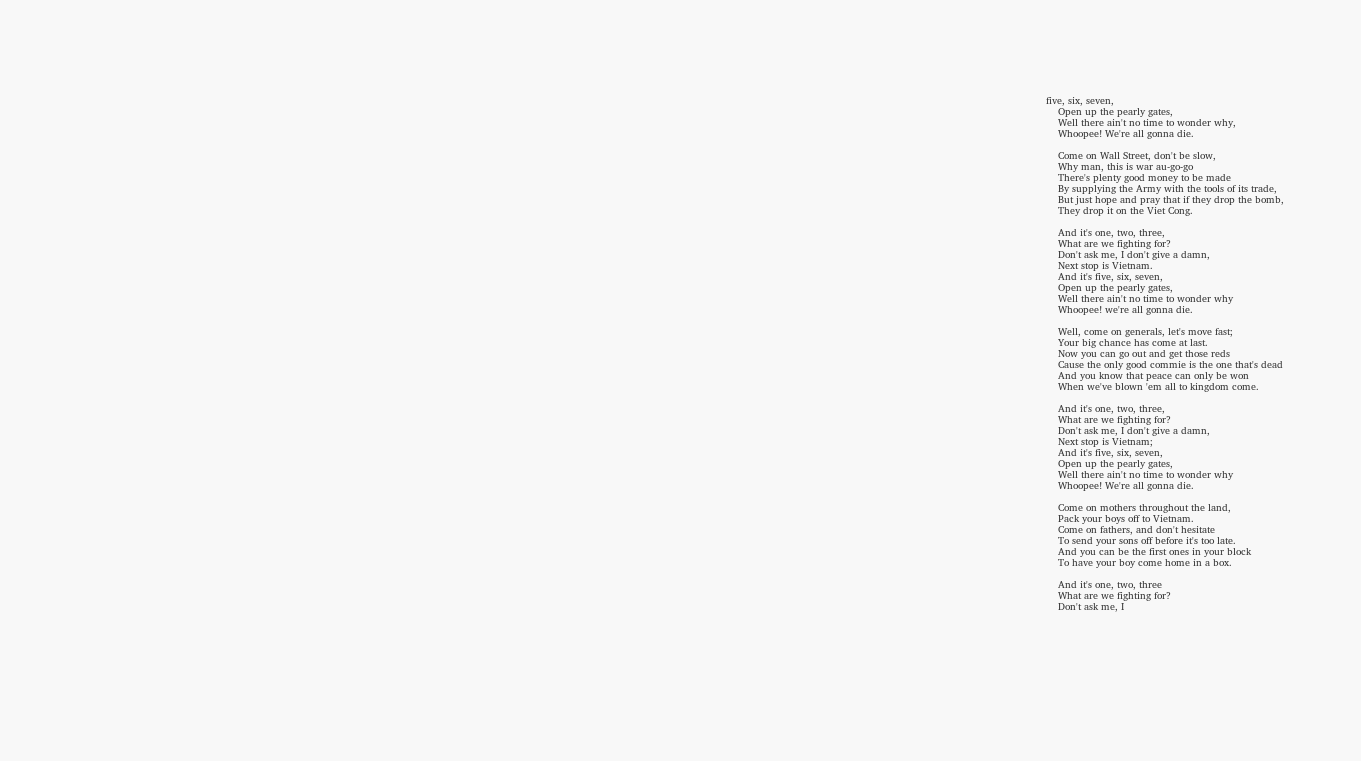five, six, seven,
    Open up the pearly gates,
    Well there ain't no time to wonder why,
    Whoopee! We're all gonna die.

    Come on Wall Street, don't be slow,
    Why man, this is war au-go-go
    There's plenty good money to be made
    By supplying the Army with the tools of its trade,
    But just hope and pray that if they drop the bomb,
    They drop it on the Viet Cong.

    And it's one, two, three,
    What are we fighting for?
    Don't ask me, I don't give a damn,
    Next stop is Vietnam.
    And it's five, six, seven,
    Open up the pearly gates,
    Well there ain't no time to wonder why
    Whoopee! we're all gonna die.

    Well, come on generals, let's move fast;
    Your big chance has come at last.
    Now you can go out and get those reds
    Cause the only good commie is the one that's dead
    And you know that peace can only be won
    When we've blown 'em all to kingdom come.

    And it's one, two, three,
    What are we fighting for?
    Don't ask me, I don't give a damn,
    Next stop is Vietnam;
    And it's five, six, seven,
    Open up the pearly gates,
    Well there ain't no time to wonder why
    Whoopee! We're all gonna die.

    Come on mothers throughout the land,
    Pack your boys off to Vietnam.
    Come on fathers, and don't hesitate
    To send your sons off before it's too late.
    And you can be the first ones in your block
    To have your boy come home in a box.

    And it's one, two, three
    What are we fighting for?
    Don't ask me, I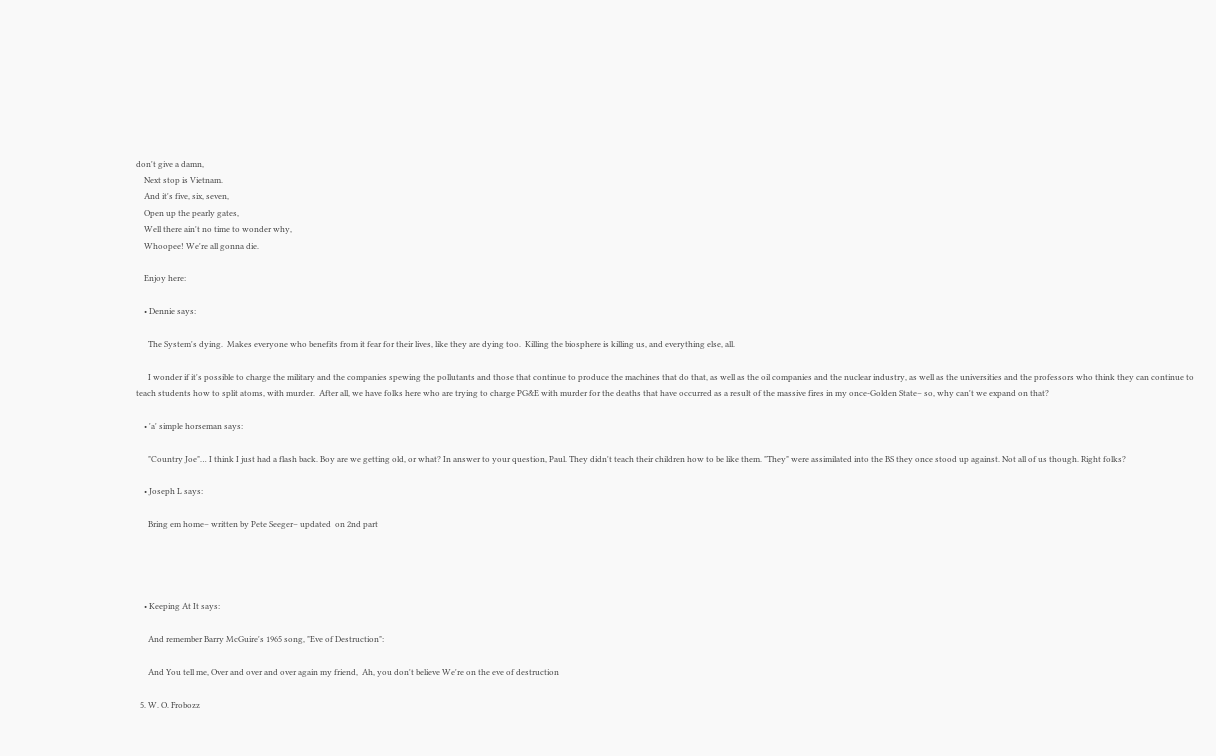don't give a damn,
    Next stop is Vietnam.
    And it's five, six, seven,
    Open up the pearly gates,
    Well there ain't no time to wonder why,
    Whoopee! We're all gonna die.

    Enjoy here:

    • Dennie says:

      The System's dying.  Makes everyone who benefits from it fear for their lives, like they are dying too.  Killing the biosphere is killing us, and everything else, all.

      I wonder if it's possible to charge the military and the companies spewing the pollutants and those that continue to produce the machines that do that, as well as the oil companies and the nuclear industry, as well as the universities and the professors who think they can continue to teach students how to split atoms, with murder.  After all, we have folks here who are trying to charge PG&E with murder for the deaths that have occurred as a result of the massive fires in my once-Golden State– so, why can't we expand on that?

    • 'a' simple horseman says:

      "Country Joe"… I think I just had a flash back. Boy are we getting old, or what? In answer to your question, Paul. They didn't teach their children how to be like them. "They" were assimilated into the BS they once stood up against. Not all of us though. Right folks?

    • Joseph L says:

      Bring em home– written by Pete Seeger– updated  on 2nd part




    • Keeping At It says:

      And remember Barry McGuire's 1965 song, "Eve of Destruction":

      And You tell me, Over and over and over again my friend,  Ah, you don't believe We're on the eve of destruction

  5. W. O. Frobozz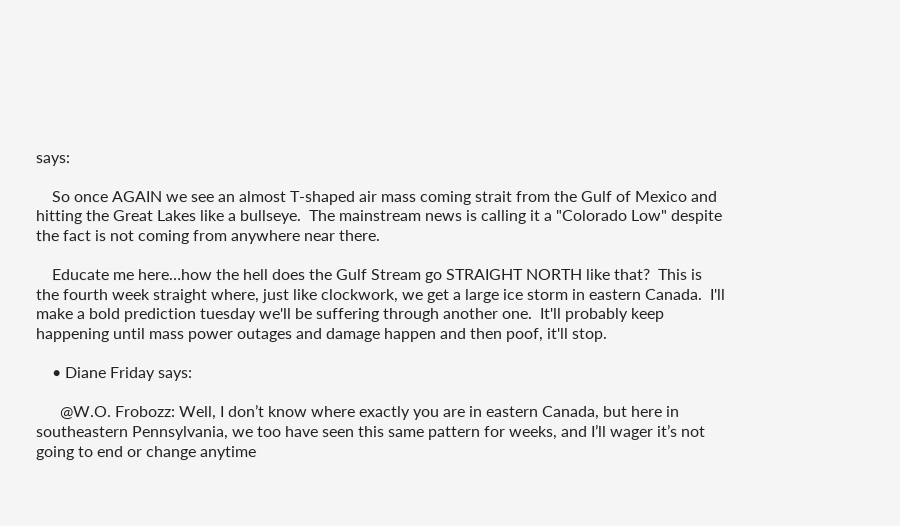says:

    So once AGAIN we see an almost T-shaped air mass coming strait from the Gulf of Mexico and hitting the Great Lakes like a bullseye.  The mainstream news is calling it a "Colorado Low" despite the fact is not coming from anywhere near there.

    Educate me here…how the hell does the Gulf Stream go STRAIGHT NORTH like that?  This is the fourth week straight where, just like clockwork, we get a large ice storm in eastern Canada.  I'll make a bold prediction tuesday we'll be suffering through another one.  It'll probably keep happening until mass power outages and damage happen and then poof, it'll stop.

    • Diane Friday says:

      @W.O. Frobozz: Well, I don’t know where exactly you are in eastern Canada, but here in southeastern Pennsylvania, we too have seen this same pattern for weeks, and I’ll wager it’s not going to end or change anytime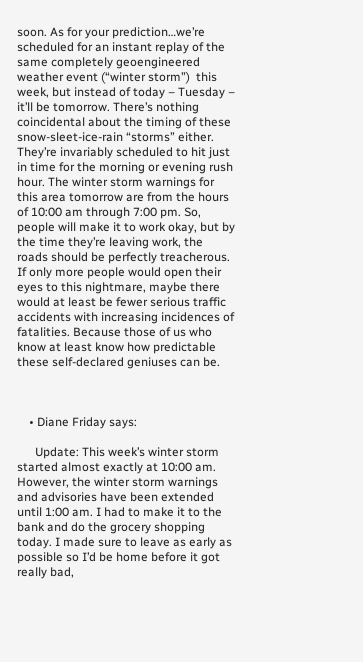soon. As for your prediction…we’re scheduled for an instant replay of the same completely geoengineered weather event (“winter storm”)  this week, but instead of today – Tuesday – it’ll be tomorrow. There’s nothing coincidental about the timing of these snow-sleet-ice-rain “storms” either. They’re invariably scheduled to hit just in time for the morning or evening rush hour. The winter storm warnings for this area tomorrow are from the hours of 10:00 am through 7:00 pm. So, people will make it to work okay, but by the time they’re leaving work, the roads should be perfectly treacherous. If only more people would open their eyes to this nightmare, maybe there would at least be fewer serious traffic accidents with increasing incidences of fatalities. Because those of us who know at least know how predictable these self-declared geniuses can be.



    • Diane Friday says:

      Update: This week’s winter storm started almost exactly at 10:00 am. However, the winter storm warnings and advisories have been extended until 1:00 am. I had to make it to the bank and do the grocery shopping today. I made sure to leave as early as possible so I’d be home before it got really bad,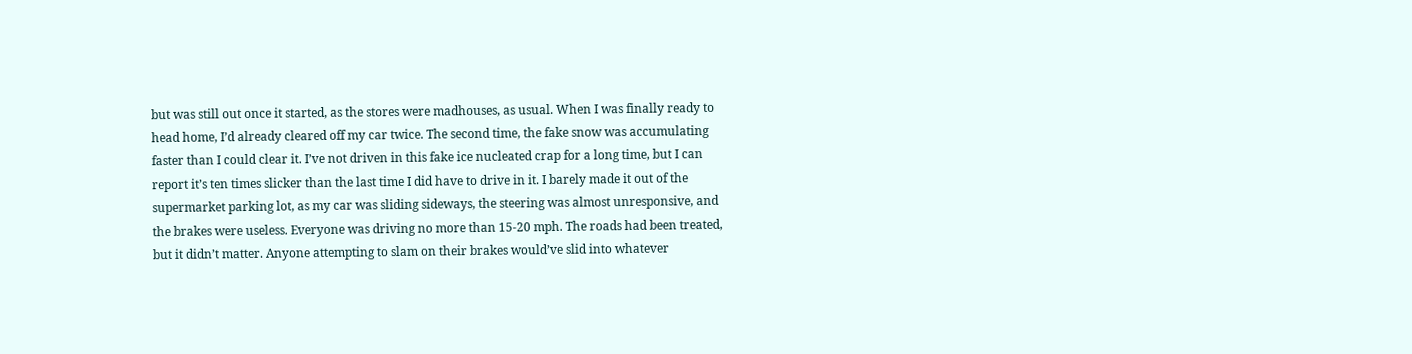but was still out once it started, as the stores were madhouses, as usual. When I was finally ready to head home, I’d already cleared off my car twice. The second time, the fake snow was accumulating faster than I could clear it. I’ve not driven in this fake ice nucleated crap for a long time, but I can report it’s ten times slicker than the last time I did have to drive in it. I barely made it out of the supermarket parking lot, as my car was sliding sideways, the steering was almost unresponsive, and the brakes were useless. Everyone was driving no more than 15-20 mph. The roads had been treated, but it didn’t matter. Anyone attempting to slam on their brakes would’ve slid into whatever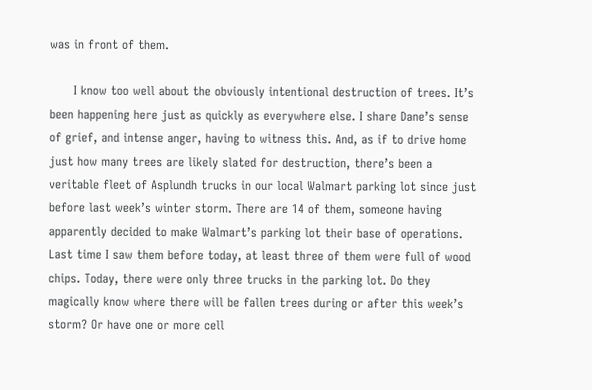was in front of them.

      I know too well about the obviously intentional destruction of trees. It’s  been happening here just as quickly as everywhere else. I share Dane’s sense of grief, and intense anger, having to witness this. And, as if to drive home just how many trees are likely slated for destruction, there’s been a veritable fleet of Asplundh trucks in our local Walmart parking lot since just before last week’s winter storm. There are 14 of them, someone having apparently decided to make Walmart’s parking lot their base of operations. Last time I saw them before today, at least three of them were full of wood chips. Today, there were only three trucks in the parking lot. Do they magically know where there will be fallen trees during or after this week’s storm? Or have one or more cell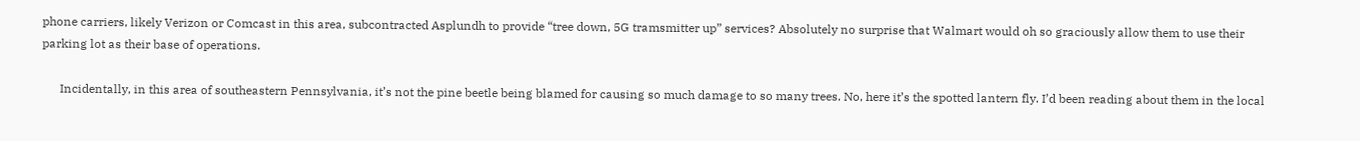phone carriers, likely Verizon or Comcast in this area, subcontracted Asplundh to provide “tree down, 5G tramsmitter up” services? Absolutely no surprise that Walmart would oh so graciously allow them to use their parking lot as their base of operations.

      Incidentally, in this area of southeastern Pennsylvania, it’s not the pine beetle being blamed for causing so much damage to so many trees. No, here it’s the spotted lantern fly. I’d been reading about them in the local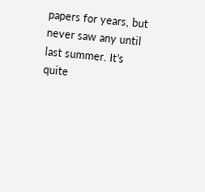papers for years, but never saw any until last summer. It’s quite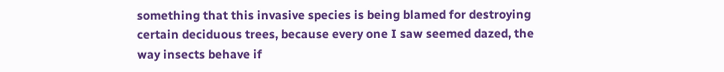something that this invasive species is being blamed for destroying certain deciduous trees, because every one I saw seemed dazed, the way insects behave if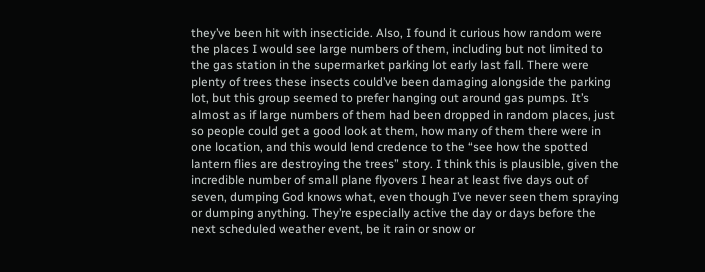they’ve been hit with insecticide. Also, I found it curious how random were the places I would see large numbers of them, including but not limited to the gas station in the supermarket parking lot early last fall. There were plenty of trees these insects could’ve been damaging alongside the parking lot, but this group seemed to prefer hanging out around gas pumps. It’s almost as if large numbers of them had been dropped in random places, just so people could get a good look at them, how many of them there were in one location, and this would lend credence to the “see how the spotted lantern flies are destroying the trees” story. I think this is plausible, given the incredible number of small plane flyovers I hear at least five days out of seven, dumping God knows what, even though I’ve never seen them spraying or dumping anything. They’re especially active the day or days before the next scheduled weather event, be it rain or snow or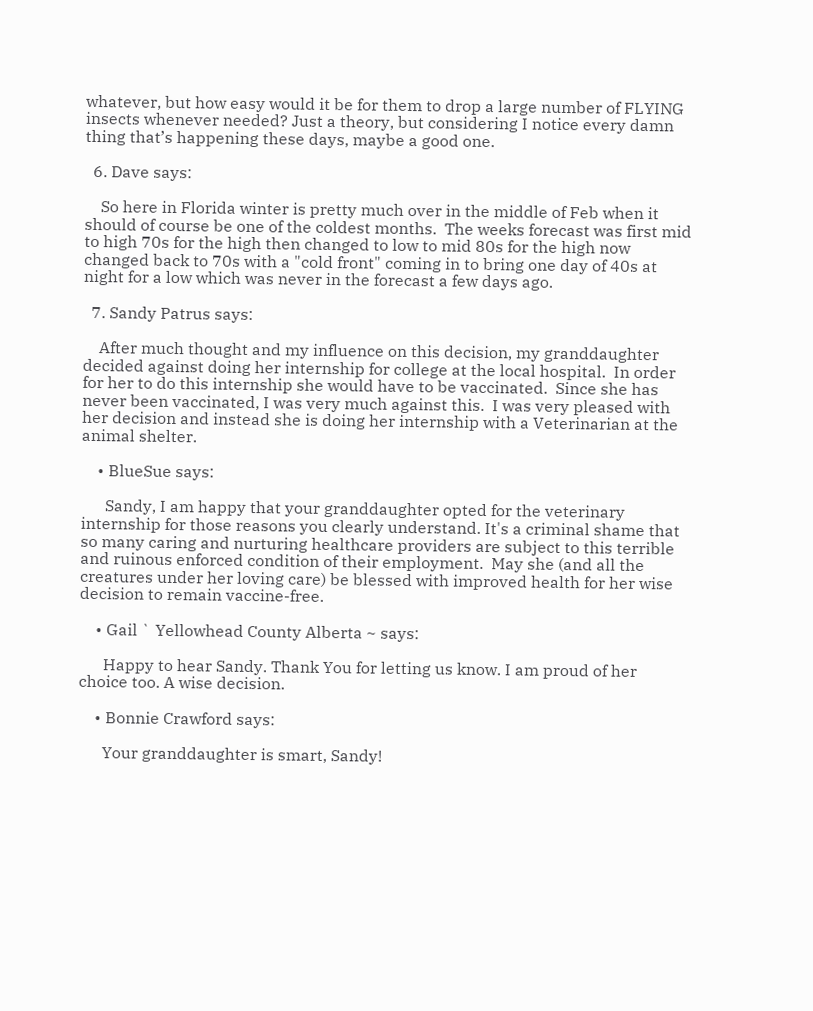whatever, but how easy would it be for them to drop a large number of FLYING insects whenever needed? Just a theory, but considering I notice every damn thing that’s happening these days, maybe a good one.

  6. Dave says:

    So here in Florida winter is pretty much over in the middle of Feb when it should of course be one of the coldest months.  The weeks forecast was first mid to high 70s for the high then changed to low to mid 80s for the high now changed back to 70s with a "cold front" coming in to bring one day of 40s at night for a low which was never in the forecast a few days ago.

  7. Sandy Patrus says:

    After much thought and my influence on this decision, my granddaughter decided against doing her internship for college at the local hospital.  In order for her to do this internship she would have to be vaccinated.  Since she has never been vaccinated, I was very much against this.  I was very pleased with her decision and instead she is doing her internship with a Veterinarian at the animal shelter.

    • BlueSue says:

      Sandy, I am happy that your granddaughter opted for the veterinary internship for those reasons you clearly understand. It's a criminal shame that so many caring and nurturing healthcare providers are subject to this terrible and ruinous enforced condition of their employment.  May she (and all the creatures under her loving care) be blessed with improved health for her wise decision to remain vaccine-free.

    • Gail ` Yellowhead County Alberta ~ says:

      Happy to hear Sandy. Thank You for letting us know. I am proud of her choice too. A wise decision.

    • Bonnie Crawford says:

      Your granddaughter is smart, Sandy!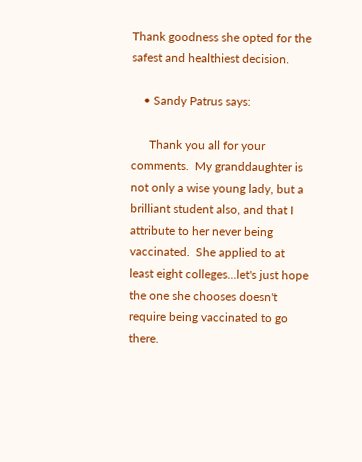Thank goodness she opted for the safest and healthiest decision.

    • Sandy Patrus says:

      Thank you all for your comments.  My granddaughter is not only a wise young lady, but a brilliant student also, and that I attribute to her never being vaccinated.  She applied to at least eight colleges…let's just hope the one she chooses doesn't require being vaccinated to go there.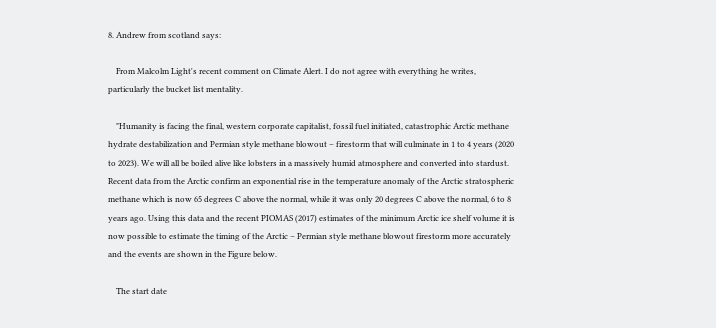8. Andrew from scotland says:

    From Malcolm Light's recent comment on Climate Alert. I do not agree with everything he writes, particularly the bucket list mentality.

    "Humanity is facing the final, western corporate capitalist, fossil fuel initiated, catastrophic Arctic methane hydrate destabilization and Permian style methane blowout – firestorm that will culminate in 1 to 4 years (2020 to 2023). We will all be boiled alive like lobsters in a massively humid atmosphere and converted into stardust. Recent data from the Arctic confirm an exponential rise in the temperature anomaly of the Arctic stratospheric methane which is now 65 degrees C above the normal, while it was only 20 degrees C above the normal, 6 to 8 years ago. Using this data and the recent PIOMAS (2017) estimates of the minimum Arctic ice shelf volume it is now possible to estimate the timing of the Arctic – Permian style methane blowout firestorm more accurately and the events are shown in the Figure below.

    The start date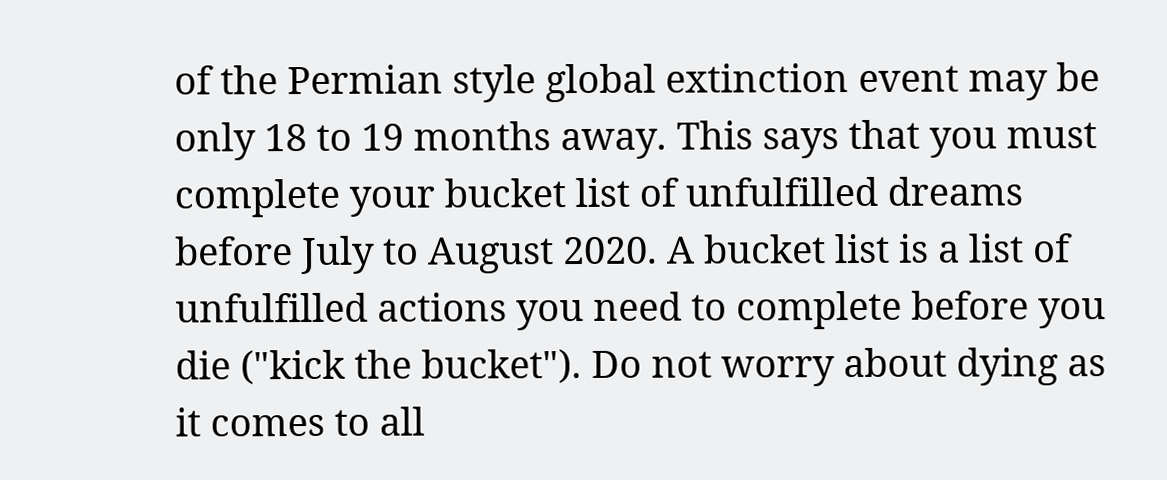of the Permian style global extinction event may be only 18 to 19 months away. This says that you must complete your bucket list of unfulfilled dreams before July to August 2020. A bucket list is a list of unfulfilled actions you need to complete before you die ("kick the bucket"). Do not worry about dying as it comes to all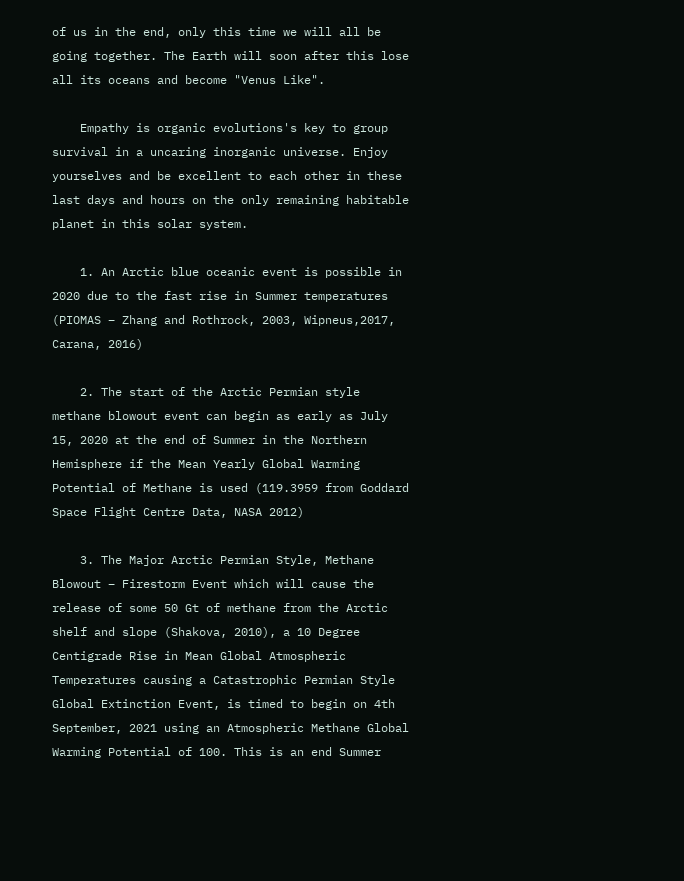of us in the end, only this time we will all be going together. The Earth will soon after this lose all its oceans and become "Venus Like".

    Empathy is organic evolutions's key to group survival in a uncaring inorganic universe. Enjoy yourselves and be excellent to each other in these last days and hours on the only remaining habitable planet in this solar system.

    1. An Arctic blue oceanic event is possible in 2020 due to the fast rise in Summer temperatures (PIOMAS – Zhang and Rothrock, 2003, Wipneus,2017, Carana, 2016)

    2. The start of the Arctic Permian style methane blowout event can begin as early as July 15, 2020 at the end of Summer in the Northern Hemisphere if the Mean Yearly Global Warming Potential of Methane is used (119.3959 from Goddard Space Flight Centre Data, NASA 2012)

    3. The Major Arctic Permian Style, Methane Blowout – Firestorm Event which will cause the release of some 50 Gt of methane from the Arctic shelf and slope (Shakova, 2010), a 10 Degree Centigrade Rise in Mean Global Atmospheric Temperatures causing a Catastrophic Permian Style Global Extinction Event, is timed to begin on 4th September, 2021 using an Atmospheric Methane Global Warming Potential of 100. This is an end Summer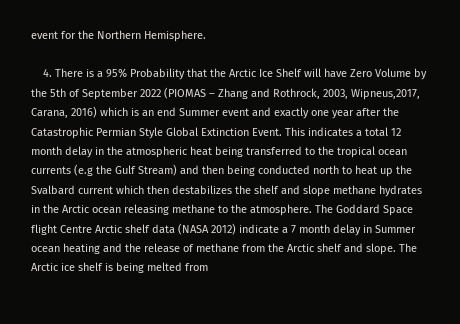event for the Northern Hemisphere.

    4. There is a 95% Probability that the Arctic Ice Shelf will have Zero Volume by the 5th of September 2022 (PIOMAS – Zhang and Rothrock, 2003, Wipneus,2017, Carana, 2016) which is an end Summer event and exactly one year after the Catastrophic Permian Style Global Extinction Event. This indicates a total 12 month delay in the atmospheric heat being transferred to the tropical ocean currents (e.g the Gulf Stream) and then being conducted north to heat up the Svalbard current which then destabilizes the shelf and slope methane hydrates in the Arctic ocean releasing methane to the atmosphere. The Goddard Space flight Centre Arctic shelf data (NASA 2012) indicate a 7 month delay in Summer ocean heating and the release of methane from the Arctic shelf and slope. The Arctic ice shelf is being melted from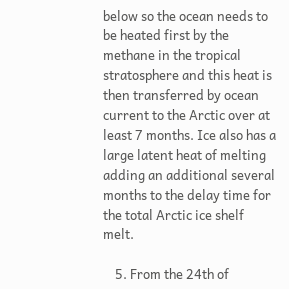below so the ocean needs to be heated first by the methane in the tropical stratosphere and this heat is then transferred by ocean current to the Arctic over at least 7 months. Ice also has a large latent heat of melting adding an additional several months to the delay time for the total Arctic ice shelf melt.

    5. From the 24th of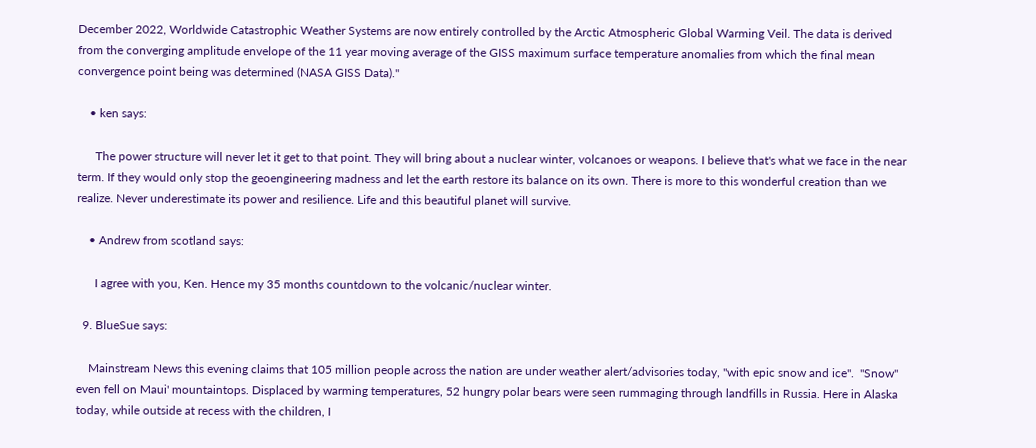December 2022, Worldwide Catastrophic Weather Systems are now entirely controlled by the Arctic Atmospheric Global Warming Veil. The data is derived from the converging amplitude envelope of the 11 year moving average of the GISS maximum surface temperature anomalies from which the final mean convergence point being was determined (NASA GISS Data)."

    • ken says:

      The power structure will never let it get to that point. They will bring about a nuclear winter, volcanoes or weapons. I believe that's what we face in the near term. If they would only stop the geoengineering madness and let the earth restore its balance on its own. There is more to this wonderful creation than we realize. Never underestimate its power and resilience. Life and this beautiful planet will survive.

    • Andrew from scotland says:

      I agree with you, Ken. Hence my 35 months countdown to the volcanic/nuclear winter.

  9. BlueSue says:

    Mainstream News this evening claims that 105 million people across the nation are under weather alert/advisories today, "with epic snow and ice".  "Snow" even fell on Maui' mountaintops. Displaced by warming temperatures, 52 hungry polar bears were seen rummaging through landfills in Russia. Here in Alaska today, while outside at recess with the children, I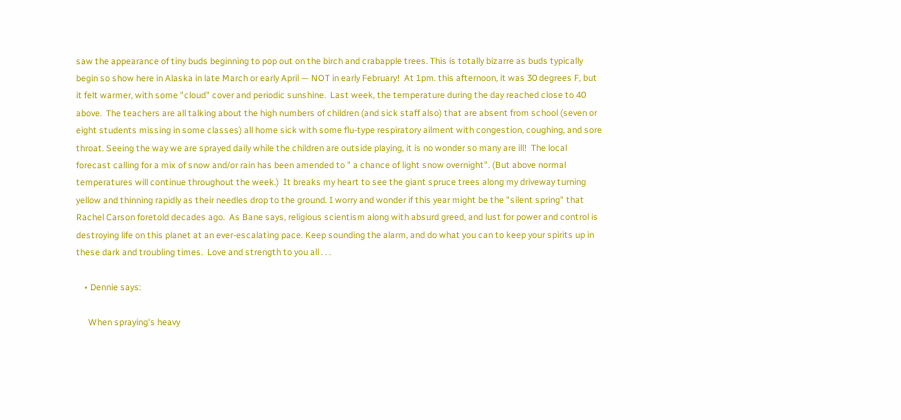saw the appearance of tiny buds beginning to pop out on the birch and crabapple trees. This is totally bizarre as buds typically begin so show here in Alaska in late March or early April — NOT in early February!  At 1pm. this afternoon, it was 30 degrees F, but it felt warmer, with some "cloud" cover and periodic sunshine.  Last week, the temperature during the day reached close to 40 above.  The teachers are all talking about the high numbers of children (and sick staff also) that are absent from school (seven or eight students missing in some classes) all home sick with some flu-type respiratory ailment with congestion, coughing, and sore throat. Seeing the way we are sprayed daily while the children are outside playing, it is no wonder so many are ill!  The local forecast calling for a mix of snow and/or rain has been amended to " a chance of light snow overnight". (But above normal temperatures will continue throughout the week.)  It breaks my heart to see the giant spruce trees along my driveway turning yellow and thinning rapidly as their needles drop to the ground. I worry and wonder if this year might be the "silent spring" that Rachel Carson foretold decades ago.  As Bane says, religious scientism along with absurd greed, and lust for power and control is destroying life on this planet at an ever-escalating pace. Keep sounding the alarm, and do what you can to keep your spirits up in these dark and troubling times.  Love and strength to you all . . .

    • Dennie says:

      When spraying's heavy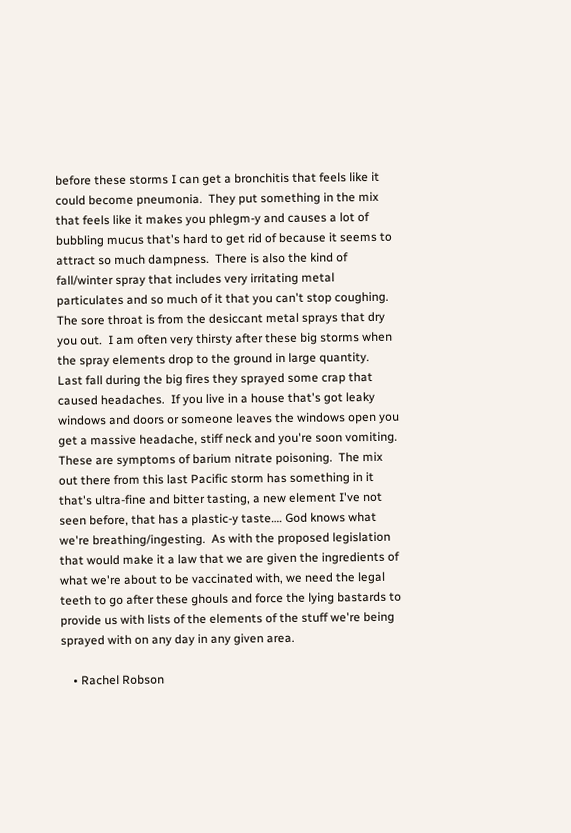before these storms I can get a bronchitis that feels like it could become pneumonia.  They put something in the mix that feels like it makes you phlegm-y and causes a lot of bubbling mucus that's hard to get rid of because it seems to attract so much dampness.  There is also the kind of fall/winter spray that includes very irritating metal particulates and so much of it that you can't stop coughing.  The sore throat is from the desiccant metal sprays that dry you out.  I am often very thirsty after these big storms when the spray elements drop to the ground in large quantity.  Last fall during the big fires they sprayed some crap that caused headaches.  If you live in a house that's got leaky windows and doors or someone leaves the windows open you get a massive headache, stiff neck and you're soon vomiting.  These are symptoms of barium nitrate poisoning.  The mix out there from this last Pacific storm has something in it that's ultra-fine and bitter tasting, a new element I've not seen before, that has a plastic-y taste…. God knows what we're breathing/ingesting.  As with the proposed legislation that would make it a law that we are given the ingredients of what we're about to be vaccinated with, we need the legal teeth to go after these ghouls and force the lying bastards to provide us with lists of the elements of the stuff we're being sprayed with on any day in any given area.

    • Rachel Robson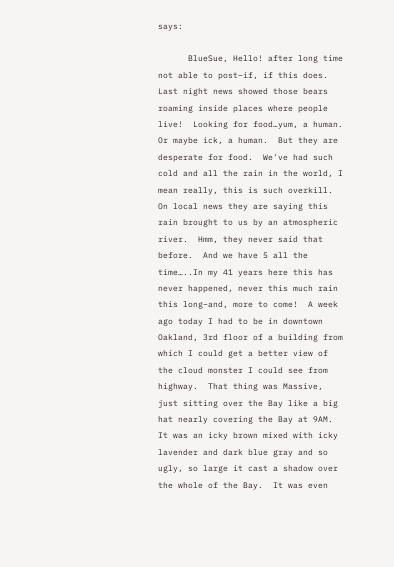says:

      BlueSue, Hello! after long time not able to post–if, if this does.  Last night news showed those bears roaming inside places where people live!  Looking for food…yum, a human.  Or maybe ick, a human.  But they are desperate for food.  We've had such cold and all the rain in the world, I mean really, this is such overkill.  On local news they are saying this rain brought to us by an atmospheric river.  Hmm, they never said that before.  And we have 5 all the time…..In my 41 years here this has never happened, never this much rain this long–and, more to come!  A week ago today I had to be in downtown Oakland, 3rd floor of a building from which I could get a better view of the cloud monster I could see from highway.  That thing was Massive, just sitting over the Bay like a big hat nearly covering the Bay at 9AM.  It was an icky brown mixed with icky lavender and dark blue gray and so ugly, so large it cast a shadow over the whole of the Bay.  It was even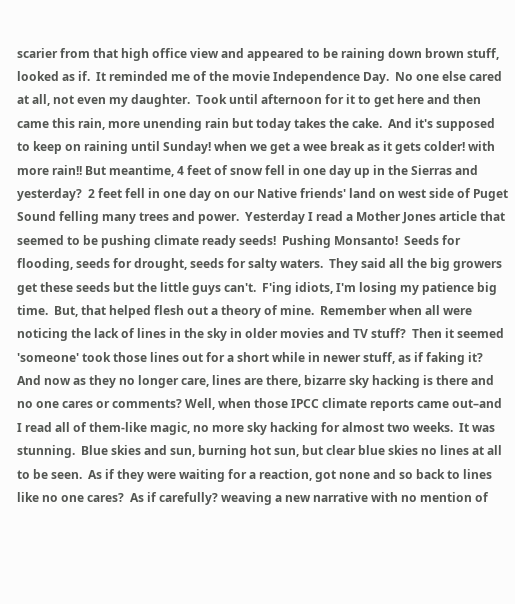scarier from that high office view and appeared to be raining down brown stuff, looked as if.  It reminded me of the movie Independence Day.  No one else cared at all, not even my daughter.  Took until afternoon for it to get here and then came this rain, more unending rain but today takes the cake.  And it's supposed to keep on raining until Sunday! when we get a wee break as it gets colder! with more rain!! But meantime, 4 feet of snow fell in one day up in the Sierras and yesterday?  2 feet fell in one day on our Native friends' land on west side of Puget Sound felling many trees and power.  Yesterday I read a Mother Jones article that seemed to be pushing climate ready seeds!  Pushing Monsanto!  Seeds for flooding, seeds for drought, seeds for salty waters.  They said all the big growers get these seeds but the little guys can't.  F'ing idiots, I'm losing my patience big time.  But, that helped flesh out a theory of mine.  Remember when all were noticing the lack of lines in the sky in older movies and TV stuff?  Then it seemed 'someone' took those lines out for a short while in newer stuff, as if faking it?  And now as they no longer care, lines are there, bizarre sky hacking is there and no one cares or comments? Well, when those IPCC climate reports came out–and I read all of them-like magic, no more sky hacking for almost two weeks.  It was stunning.  Blue skies and sun, burning hot sun, but clear blue skies no lines at all to be seen.  As if they were waiting for a reaction, got none and so back to lines like no one cares?  As if carefully? weaving a new narrative with no mention of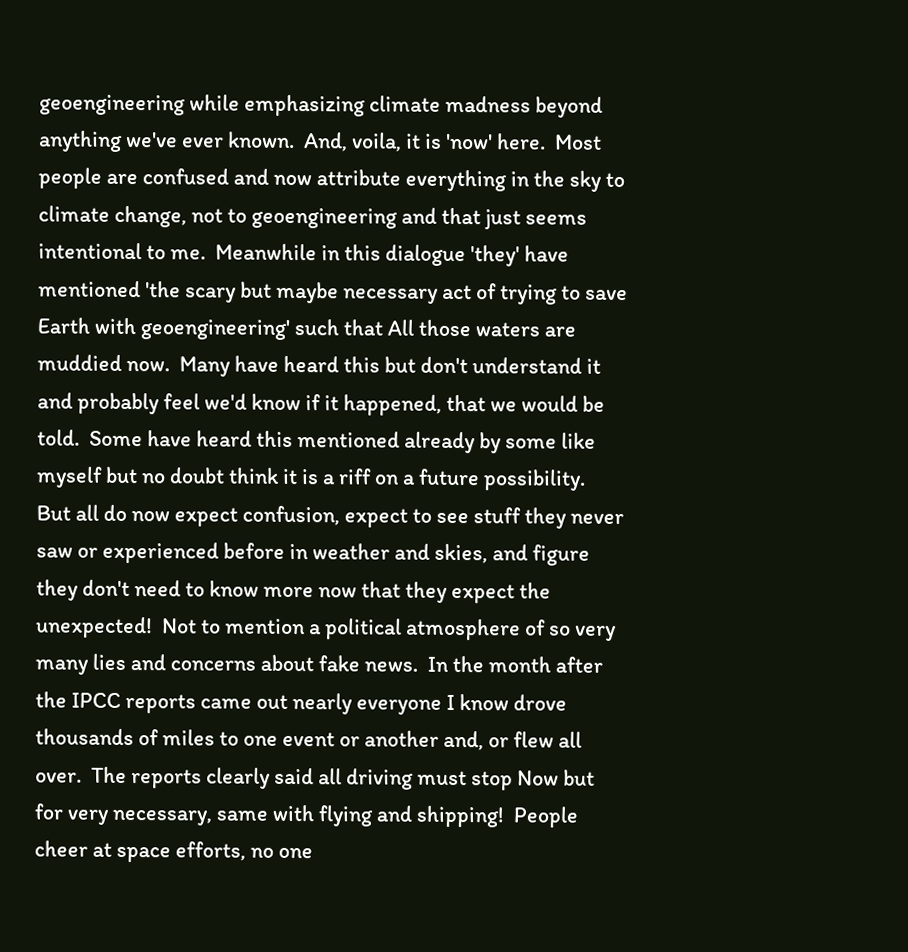geoengineering while emphasizing climate madness beyond anything we've ever known.  And, voila, it is 'now' here.  Most people are confused and now attribute everything in the sky to climate change, not to geoengineering and that just seems intentional to me.  Meanwhile in this dialogue 'they' have mentioned 'the scary but maybe necessary act of trying to save Earth with geoengineering' such that All those waters are muddied now.  Many have heard this but don't understand it and probably feel we'd know if it happened, that we would be told.  Some have heard this mentioned already by some like myself but no doubt think it is a riff on a future possibility.  But all do now expect confusion, expect to see stuff they never saw or experienced before in weather and skies, and figure they don't need to know more now that they expect the unexpected!  Not to mention a political atmosphere of so very many lies and concerns about fake news.  In the month after the IPCC reports came out nearly everyone I know drove thousands of miles to one event or another and, or flew all over.  The reports clearly said all driving must stop Now but for very necessary, same with flying and shipping!  People cheer at space efforts, no one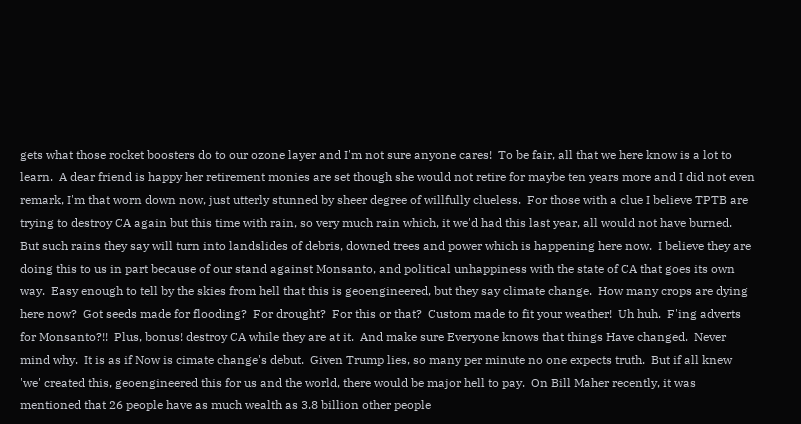gets what those rocket boosters do to our ozone layer and I'm not sure anyone cares!  To be fair, all that we here know is a lot to learn.  A dear friend is happy her retirement monies are set though she would not retire for maybe ten years more and I did not even remark, I'm that worn down now, just utterly stunned by sheer degree of willfully clueless.  For those with a clue I believe TPTB are trying to destroy CA again but this time with rain, so very much rain which, it we'd had this last year, all would not have burned.  But such rains they say will turn into landslides of debris, downed trees and power which is happening here now.  I believe they are doing this to us in part because of our stand against Monsanto, and political unhappiness with the state of CA that goes its own way.  Easy enough to tell by the skies from hell that this is geoengineered, but they say climate change.  How many crops are dying here now?  Got seeds made for flooding?  For drought?  For this or that?  Custom made to fit your weather!  Uh huh.  F'ing adverts  for Monsanto?!!  Plus, bonus! destroy CA while they are at it.  And make sure Everyone knows that things Have changed.  Never mind why.  It is as if Now is cimate change's debut.  Given Trump lies, so many per minute no one expects truth.  But if all knew 'we' created this, geoengineered this for us and the world, there would be major hell to pay.  On Bill Maher recently, it was mentioned that 26 people have as much wealth as 3.8 billion other people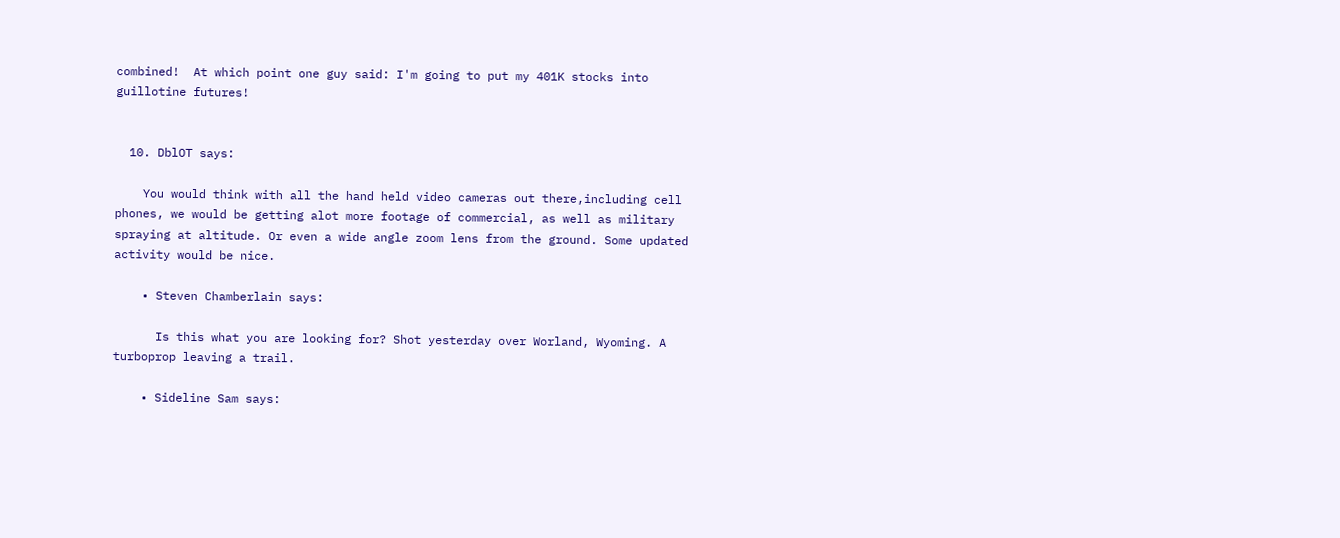combined!  At which point one guy said: I'm going to put my 401K stocks into guillotine futures!


  10. DblOT says:

    You would think with all the hand held video cameras out there,including cell phones, we would be getting alot more footage of commercial, as well as military spraying at altitude. Or even a wide angle zoom lens from the ground. Some updated activity would be nice.

    • Steven Chamberlain says:

      Is this what you are looking for? Shot yesterday over Worland, Wyoming. A turboprop leaving a trail.

    • Sideline Sam says: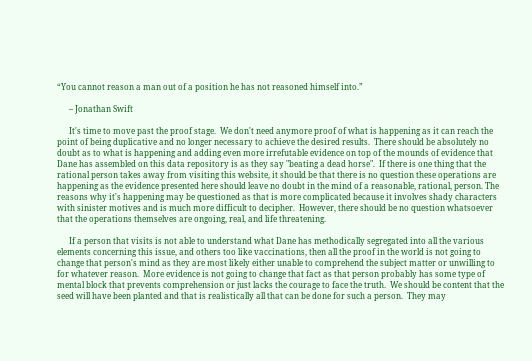“You cannot reason a man out of a position he has not reasoned himself into.”

      – Jonathan Swift

      It's time to move past the proof stage.  We don't need anymore proof of what is happening as it can reach the point of being duplicative and no longer necessary to achieve the desired results.  There should be absolutely no doubt as to what is happening and adding even more irrefutable evidence on top of the mounds of evidence that Dane has assembled on this data repository is as they say "beating a dead horse".  If there is one thing that the rational person takes away from visiting this website, it should be that there is no question these operations are happening as the evidence presented here should leave no doubt in the mind of a reasonable, rational, person. The reasons why it's happening may be questioned as that is more complicated because it involves shady characters with sinister motives and is much more difficult to decipher.  However, there should be no question whatsoever that the operations themselves are ongoing, real, and life threatening.

      If a person that visits is not able to understand what Dane has methodically segregated into all the various elements concerning this issue, and others too like vaccinations, then all the proof in the world is not going to change that person's mind as they are most likely either unable to comprehend the subject matter or unwilling to for whatever reason.  More evidence is not going to change that fact as that person probably has some type of mental block that prevents comprehension or just lacks the courage to face the truth.  We should be content that the seed will have been planted and that is realistically all that can be done for such a person.  They may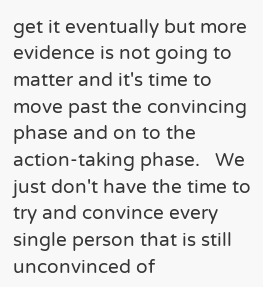get it eventually but more evidence is not going to matter and it's time to move past the convincing phase and on to the action-taking phase.   We just don't have the time to try and convince every single person that is still unconvinced of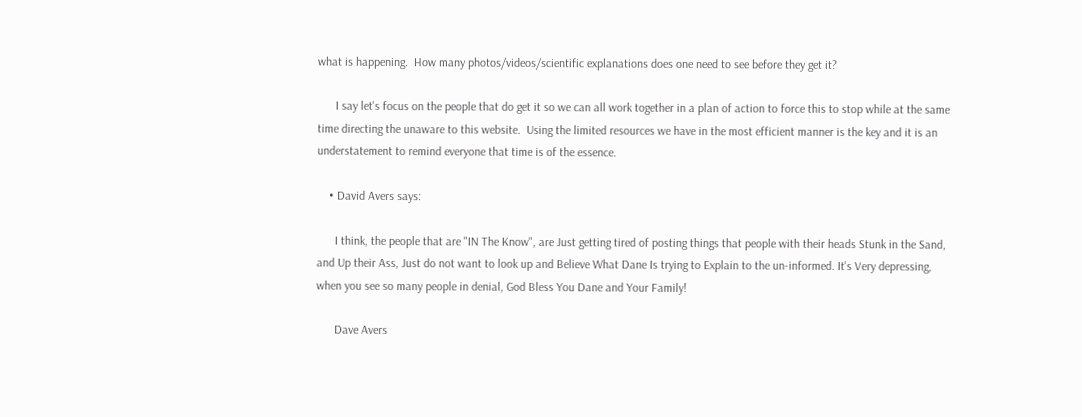what is happening.  How many photos/videos/scientific explanations does one need to see before they get it?

      I say let's focus on the people that do get it so we can all work together in a plan of action to force this to stop while at the same time directing the unaware to this website.  Using the limited resources we have in the most efficient manner is the key and it is an understatement to remind everyone that time is of the essence.

    • David Avers says:

      I think, the people that are "IN The Know", are Just getting tired of posting things that people with their heads Stunk in the Sand, and Up their Ass, Just do not want to look up and Believe What Dane Is trying to Explain to the un-informed. It's Very depressing, when you see so many people in denial, God Bless You Dane and Your Family!

      Dave Avers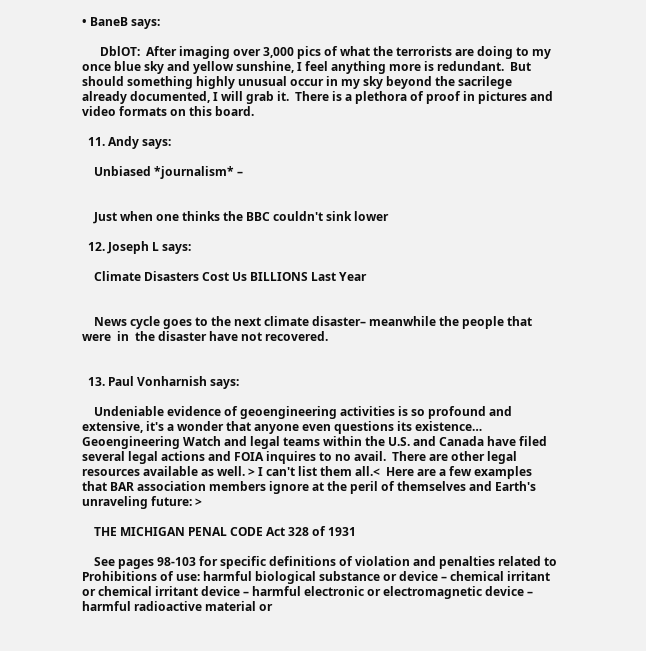• BaneB says:

      DblOT:  After imaging over 3,000 pics of what the terrorists are doing to my once blue sky and yellow sunshine, I feel anything more is redundant.  But should something highly unusual occur in my sky beyond the sacrilege already documented, I will grab it.  There is a plethora of proof in pictures and video formats on this board.

  11. Andy says:

    Unbiased *journalism* –


    Just when one thinks the BBC couldn't sink lower

  12. Joseph L says:

    Climate Disasters Cost Us BILLIONS Last Year


    News cycle goes to the next climate disaster– meanwhile the people that were  in  the disaster have not recovered.


  13. Paul Vonharnish says:

    Undeniable evidence of geoengineering activities is so profound and extensive, it's a wonder that anyone even questions its existence…  Geoengineering Watch and legal teams within the U.S. and Canada have filed several legal actions and FOIA inquires to no avail.  There are other legal resources available as well. > I can't list them all.<  Here are a few examples that BAR association members ignore at the peril of themselves and Earth's unraveling future: >

    THE MICHIGAN PENAL CODE Act 328 of 1931

    See pages 98-103 for specific definitions of violation and penalties related to Prohibitions of use: harmful biological substance or device – chemical irritant or chemical irritant device – harmful electronic or electromagnetic device – harmful radioactive material or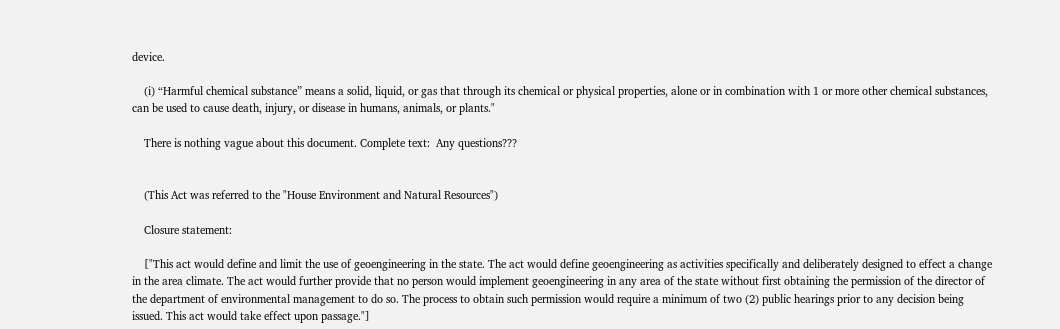device.

    (i) “Harmful chemical substance” means a solid, liquid, or gas that through its chemical or physical properties, alone or in combination with 1 or more other chemical substances, can be used to cause death, injury, or disease in humans, animals, or plants."

    There is nothing vague about this document. Complete text:  Any questions???


    (This Act was referred to the "House Environment and Natural Resources")

    Closure statement:

    ["This act would define and limit the use of geoengineering in the state. The act would define geoengineering as activities specifically and deliberately designed to effect a change in the area climate. The act would further provide that no person would implement geoengineering in any area of the state without first obtaining the permission of the director of the department of environmental management to do so. The process to obtain such permission would require a minimum of two (2) public hearings prior to any decision being issued. This act would take effect upon passage."]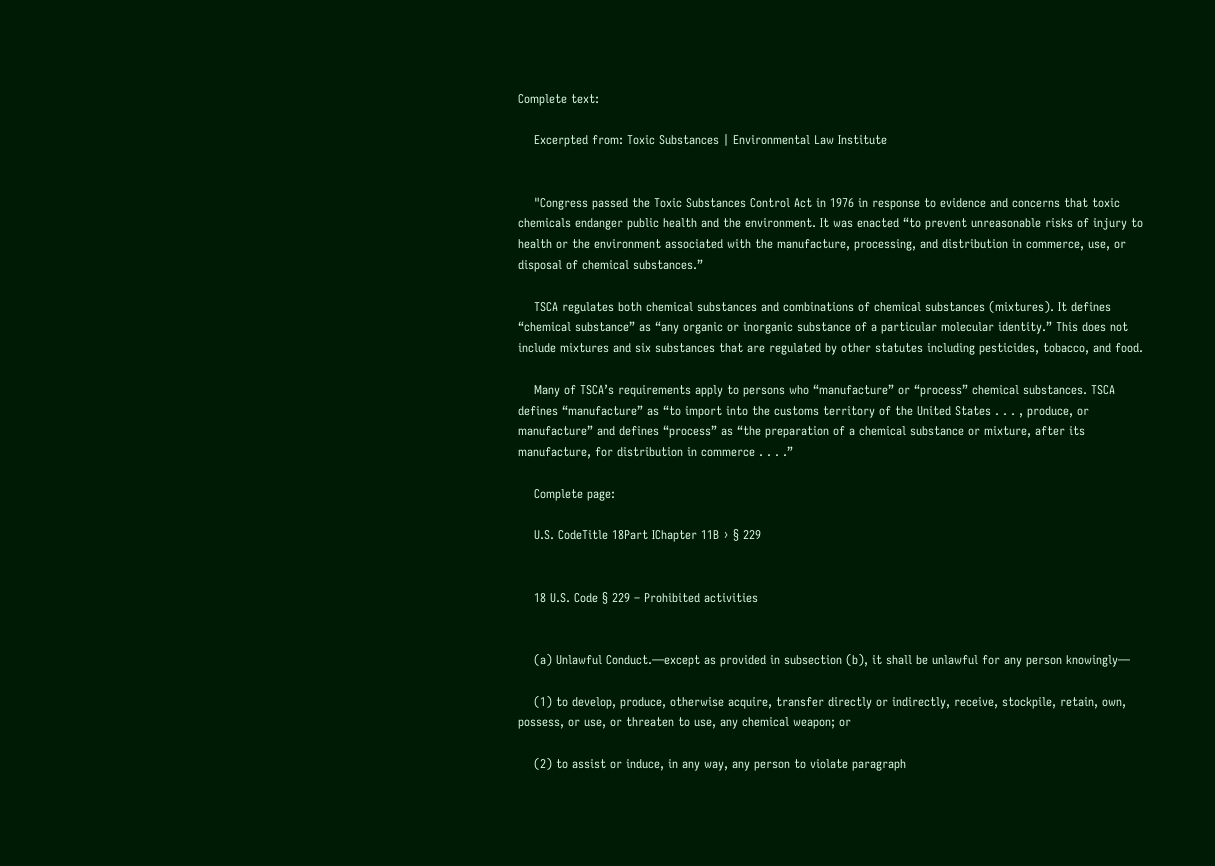Complete text:

    Excerpted from: Toxic Substances | Environmental Law Institute


    "Congress passed the Toxic Substances Control Act in 1976 in response to evidence and concerns that toxic chemicals endanger public health and the environment. It was enacted “to prevent unreasonable risks of injury to health or the environment associated with the manufacture, processing, and distribution in commerce, use, or disposal of chemical substances.”

    TSCA regulates both chemical substances and combinations of chemical substances (mixtures). It defines “chemical substance” as “any organic or inorganic substance of a particular molecular identity.” This does not include mixtures and six substances that are regulated by other statutes including pesticides, tobacco, and food.

    Many of TSCA’s requirements apply to persons who “manufacture” or “process” chemical substances. TSCA defines “manufacture” as “to import into the customs territory of the United States . . . , produce, or manufacture” and defines “process” as “the preparation of a chemical substance or mixture, after its manufacture, for distribution in commerce . . . .”

    Complete page:

    U.S. CodeTitle 18Part IChapter 11B › § 229


    18 U.S. Code § 229 – Prohibited activities


    (a) Unlawful Conduct.—except as provided in subsection (b), it shall be unlawful for any person knowingly—

    (1) to develop, produce, otherwise acquire, transfer directly or indirectly, receive, stockpile, retain, own, possess, or use, or threaten to use, any chemical weapon; or

    (2) to assist or induce, in any way, any person to violate paragraph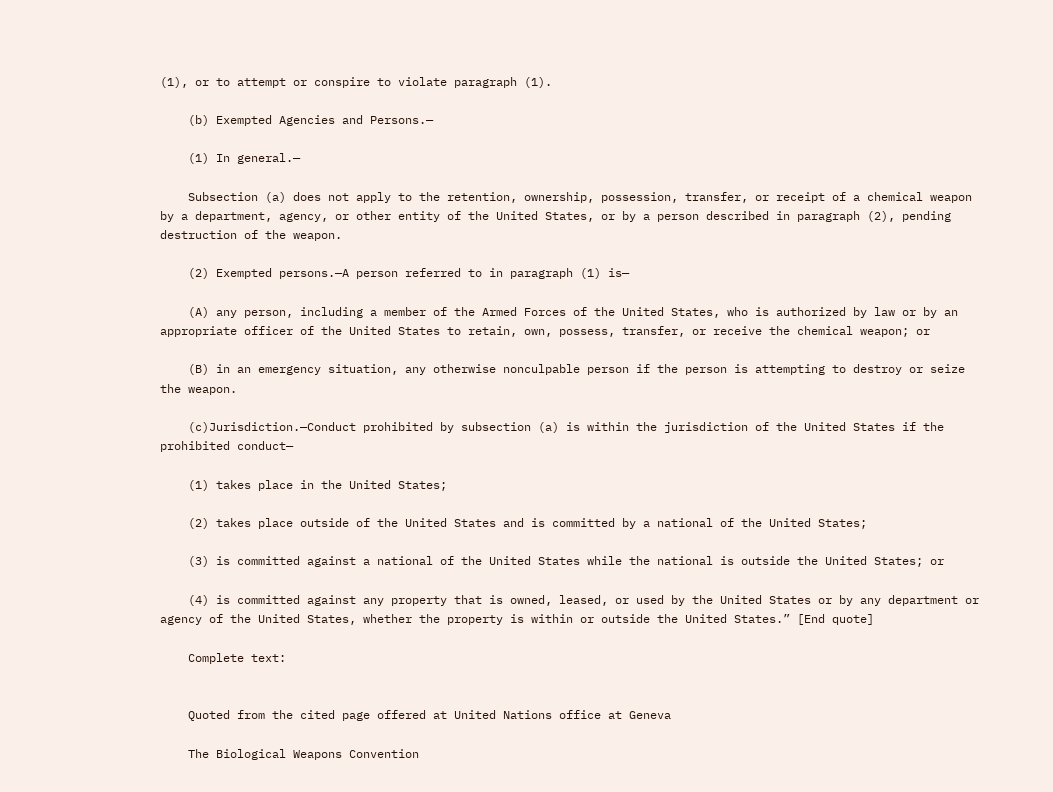(1), or to attempt or conspire to violate paragraph (1).

    (b) Exempted Agencies and Persons.—

    (1) In general.—

    Subsection (a) does not apply to the retention, ownership, possession, transfer, or receipt of a chemical weapon by a department, agency, or other entity of the United States, or by a person described in paragraph (2), pending destruction of the weapon.

    (2) Exempted persons.—A person referred to in paragraph (1) is—

    (A) any person, including a member of the Armed Forces of the United States, who is authorized by law or by an appropriate officer of the United States to retain, own, possess, transfer, or receive the chemical weapon; or

    (B) in an emergency situation, any otherwise nonculpable person if the person is attempting to destroy or seize the weapon.

    (c)Jurisdiction.—Conduct prohibited by subsection (a) is within the jurisdiction of the United States if the prohibited conduct—

    (1) takes place in the United States;

    (2) takes place outside of the United States and is committed by a national of the United States;

    (3) is committed against a national of the United States while the national is outside the United States; or

    (4) is committed against any property that is owned, leased, or used by the United States or by any department or agency of the United States, whether the property is within or outside the United States.” [End quote]

    Complete text:


    Quoted from the cited page offered at United Nations office at Geneva

    The Biological Weapons Convention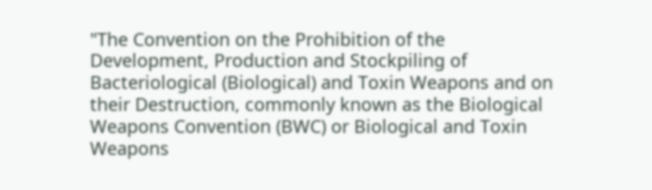"The Convention on the Prohibition of the Development, Production and Stockpiling of Bacteriological (Biological) and Toxin Weapons and on their Destruction, commonly known as the Biological Weapons Convention (BWC) or Biological and Toxin Weapons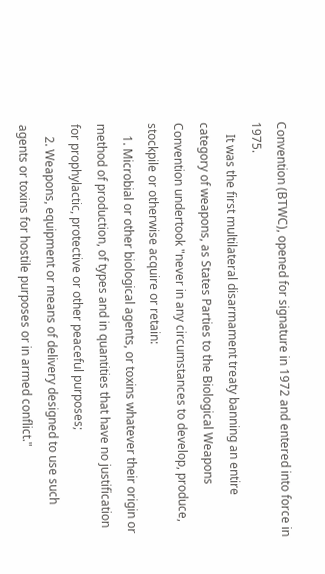Convention (BTWC), opened for signature in 1972 and entered into force in 1975.
    It was the first multilateral disarmament treaty banning an entire category of weapons, as States Parties to the Biological Weapons Convention undertook "never in any circumstances to develop, produce, stockpile or otherwise acquire or retain:
    1. Microbial or other biological agents, or toxins whatever their origin or method of production, of types and in quantities that have no justification for prophylactic, protective or other peaceful purposes;
    2. Weapons, equipment or means of delivery designed to use such agents or toxins for hostile purposes or in armed conflict."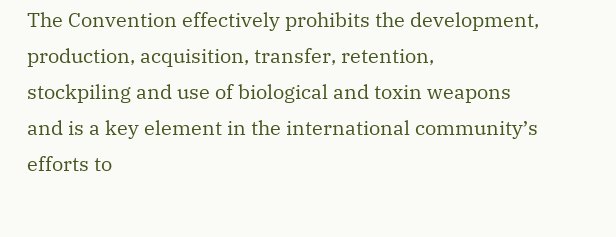The Convention effectively prohibits the development, production, acquisition, transfer, retention, stockpiling and use of biological and toxin weapons and is a key element in the international community’s efforts to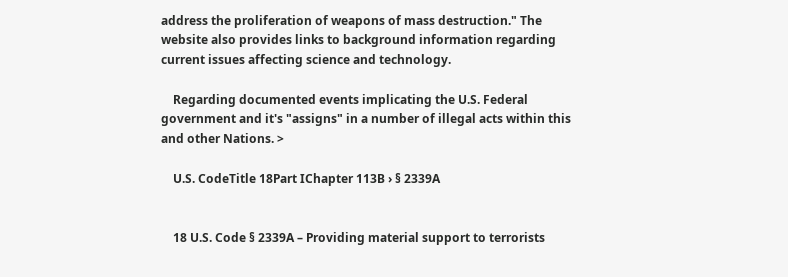address the proliferation of weapons of mass destruction." The website also provides links to background information regarding current issues affecting science and technology.

    Regarding documented events implicating the U.S. Federal government and it's "assigns" in a number of illegal acts within this and other Nations. >

    U.S. CodeTitle 18Part IChapter 113B › § 2339A


    18 U.S. Code § 2339A – Providing material support to terrorists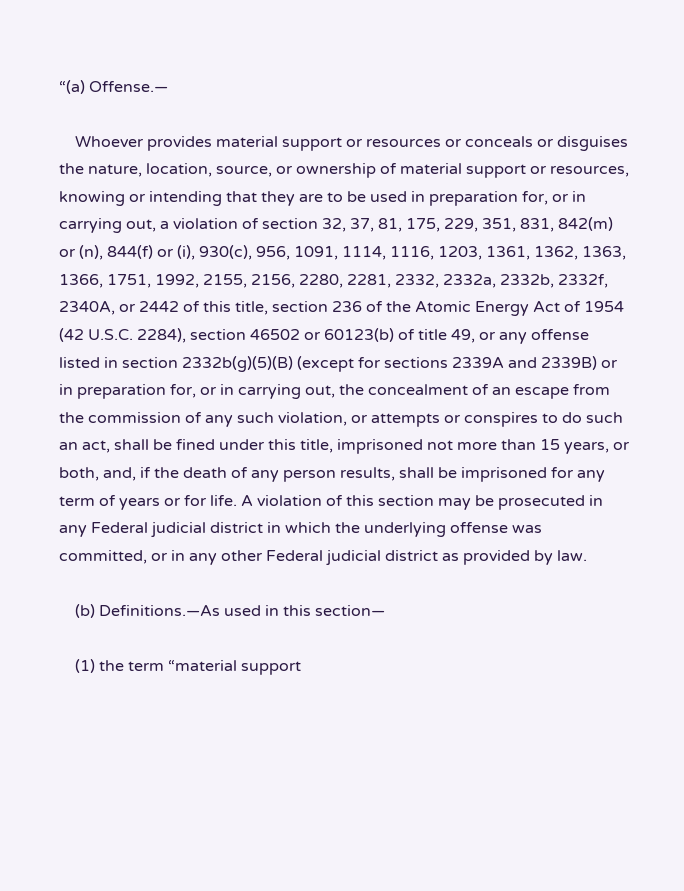“(a) Offense.—

    Whoever provides material support or resources or conceals or disguises the nature, location, source, or ownership of material support or resources, knowing or intending that they are to be used in preparation for, or in carrying out, a violation of section 32, 37, 81, 175, 229, 351, 831, 842(m) or (n), 844(f) or (i), 930(c), 956, 1091, 1114, 1116, 1203, 1361, 1362, 1363, 1366, 1751, 1992, 2155, 2156, 2280, 2281, 2332, 2332a, 2332b, 2332f, 2340A, or 2442 of this title, section 236 of the Atomic Energy Act of 1954 (42 U.S.C. 2284), section 46502 or 60123(b) of title 49, or any offense listed in section 2332b(g)(5)(B) (except for sections 2339A and 2339B) or in preparation for, or in carrying out, the concealment of an escape from the commission of any such violation, or attempts or conspires to do such an act, shall be fined under this title, imprisoned not more than 15 years, or both, and, if the death of any person results, shall be imprisoned for any term of years or for life. A violation of this section may be prosecuted in any Federal judicial district in which the underlying offense was committed, or in any other Federal judicial district as provided by law.

    (b) Definitions.—As used in this section—

    (1) the term “material support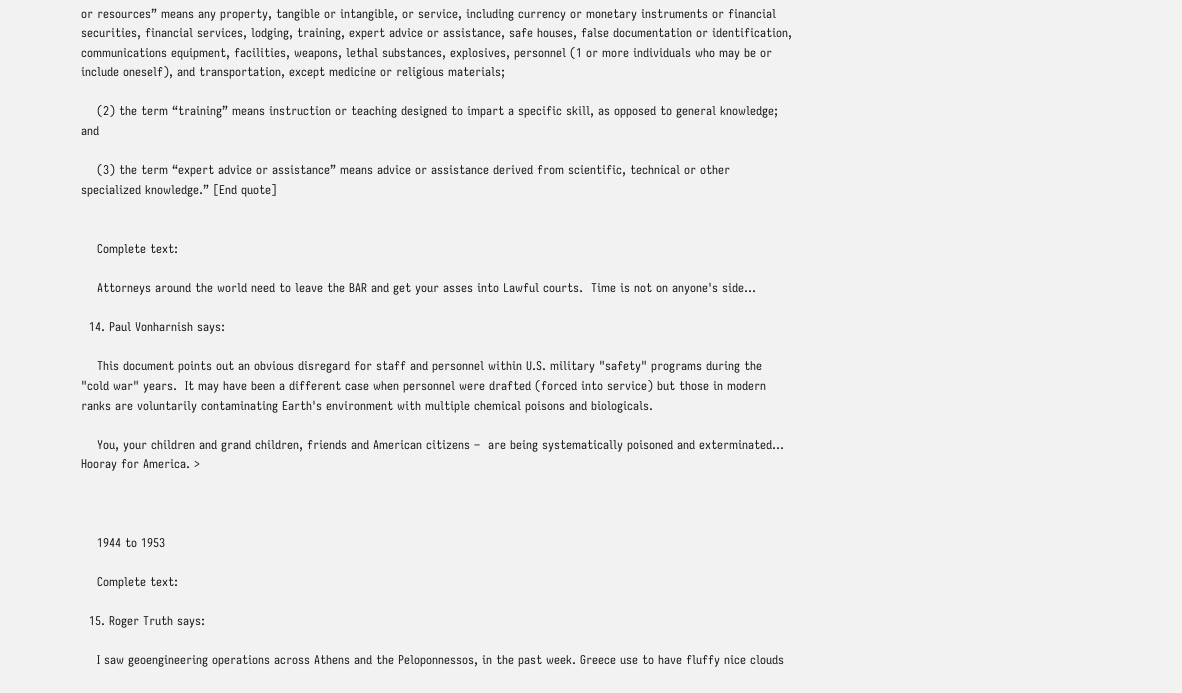or resources” means any property, tangible or intangible, or service, including currency or monetary instruments or financial securities, financial services, lodging, training, expert advice or assistance, safe houses, false documentation or identification, communications equipment, facilities, weapons, lethal substances, explosives, personnel (1 or more individuals who may be or include oneself), and transportation, except medicine or religious materials;

    (2) the term “training” means instruction or teaching designed to impart a specific skill, as opposed to general knowledge; and

    (3) the term “expert advice or assistance” means advice or assistance derived from scientific, technical or other specialized knowledge.” [End quote]


    Complete text:

    Attorneys around the world need to leave the BAR and get your asses into Lawful courts.  Time is not on anyone's side…

  14. Paul Vonharnish says:

    This document points out an obvious disregard for staff and personnel within U.S. military "safety" programs during the "cold war" years.  It may have been a different case when personnel were drafted (forced into service) but those in modern ranks are voluntarily contaminating Earth's environment with multiple chemical poisons and biologicals.

    You, your children and grand children, friends and American citizens –  are being systematically poisoned and exterminated… Hooray for America. >



    1944 to 1953

    Complete text:

  15. Roger Truth says:

    I saw geoengineering operations across Athens and the Peloponnessos, in the past week. Greece use to have fluffy nice clouds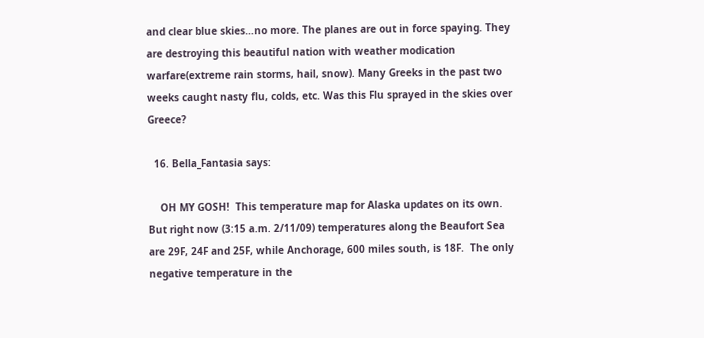and clear blue skies…no more. The planes are out in force spaying. They are destroying this beautiful nation with weather modication warfare(extreme rain storms, hail, snow). Many Greeks in the past two weeks caught nasty flu, colds, etc. Was this Flu sprayed in the skies over Greece?

  16. Bella_Fantasia says:

    OH MY GOSH!  This temperature map for Alaska updates on its own.  But right now (3:15 a.m. 2/11/09) temperatures along the Beaufort Sea are 29F, 24F and 25F, while Anchorage, 600 miles south, is 18F.  The only negative temperature in the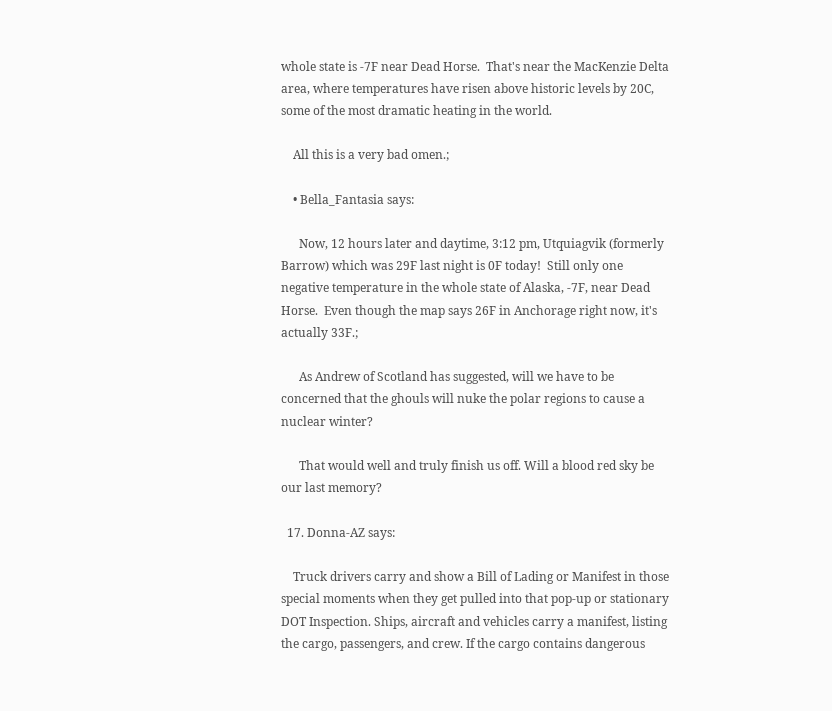whole state is -7F near Dead Horse.  That's near the MacKenzie Delta area, where temperatures have risen above historic levels by 20C, some of the most dramatic heating in the world.

    All this is a very bad omen.;

    • Bella_Fantasia says:

      Now, 12 hours later and daytime, 3:12 pm, Utquiagvik (formerly Barrow) which was 29F last night is 0F today!  Still only one negative temperature in the whole state of Alaska, -7F, near Dead Horse.  Even though the map says 26F in Anchorage right now, it's actually 33F.;

      As Andrew of Scotland has suggested, will we have to be concerned that the ghouls will nuke the polar regions to cause a nuclear winter?

      That would well and truly finish us off. Will a blood red sky be our last memory?

  17. Donna-AZ says:

    Truck drivers carry and show a Bill of Lading or Manifest in those special moments when they get pulled into that pop-up or stationary DOT Inspection. Ships, aircraft and vehicles carry a manifest, listing the cargo, passengers, and crew. If the cargo contains dangerous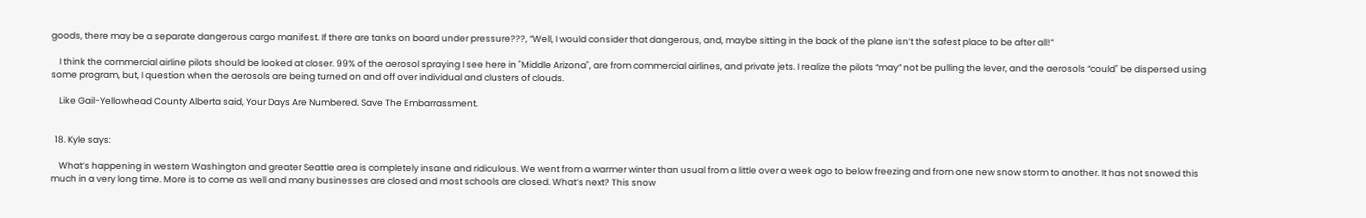goods, there may be a separate dangerous cargo manifest. If there are tanks on board under pressure???, “Well, I would consider that dangerous, and, maybe sitting in the back of the plane isn’t the safest place to be after all!”

    I think the commercial airline pilots should be looked at closer. 99% of the aerosol spraying I see here in "Middle Arizona", are from commercial airlines, and private jets. I realize the pilots “may” not be pulling the lever, and the aerosols “could" be dispersed using some program, but, I question when the aerosols are being turned on and off over individual and clusters of clouds.

    Like Gail-Yellowhead County Alberta said, Your Days Are Numbered. Save The Embarrassment.


  18. Kyle says:

    What’s happening in western Washington and greater Seattle area is completely insane and ridiculous. We went from a warmer winter than usual from a little over a week ago to below freezing and from one new snow storm to another. It has not snowed this much in a very long time. More is to come as well and many businesses are closed and most schools are closed. What’s next? This snow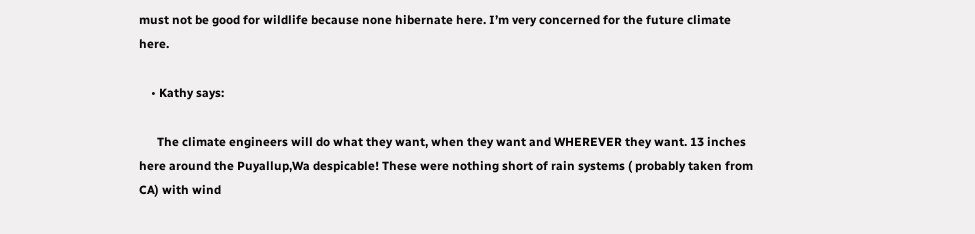must not be good for wildlife because none hibernate here. I’m very concerned for the future climate here.

    • Kathy says:

      The climate engineers will do what they want, when they want and WHEREVER they want. 13 inches here around the Puyallup,Wa despicable! These were nothing short of rain systems ( probably taken from CA) with wind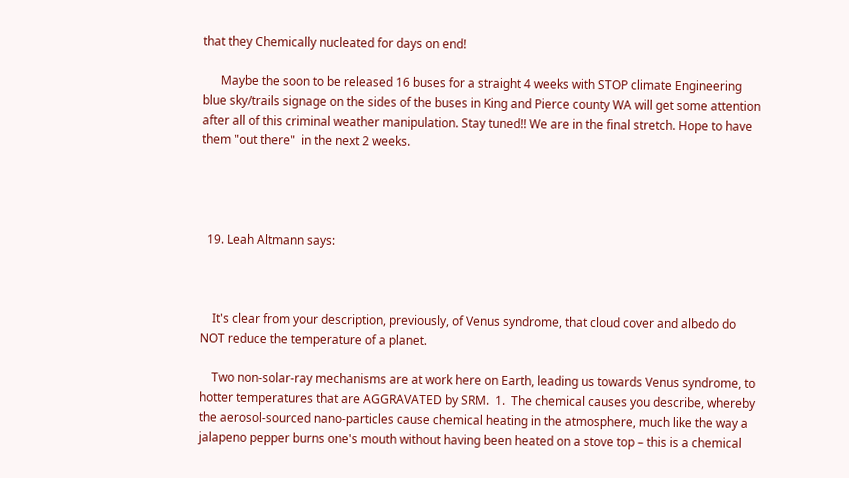that they Chemically nucleated for days on end!

      Maybe the soon to be released 16 buses for a straight 4 weeks with STOP climate Engineering blue sky/trails signage on the sides of the buses in King and Pierce county WA will get some attention after all of this criminal weather manipulation. Stay tuned!! We are in the final stretch. Hope to have them "out there"  in the next 2 weeks.




  19. Leah Altmann says:



    It's clear from your description, previously, of Venus syndrome, that cloud cover and albedo do NOT reduce the temperature of a planet.

    Two non-solar-ray mechanisms are at work here on Earth, leading us towards Venus syndrome, to hotter temperatures that are AGGRAVATED by SRM.  1.  The chemical causes you describe, whereby the aerosol-sourced nano-particles cause chemical heating in the atmosphere, much like the way a jalapeno pepper burns one's mouth without having been heated on a stove top – this is a chemical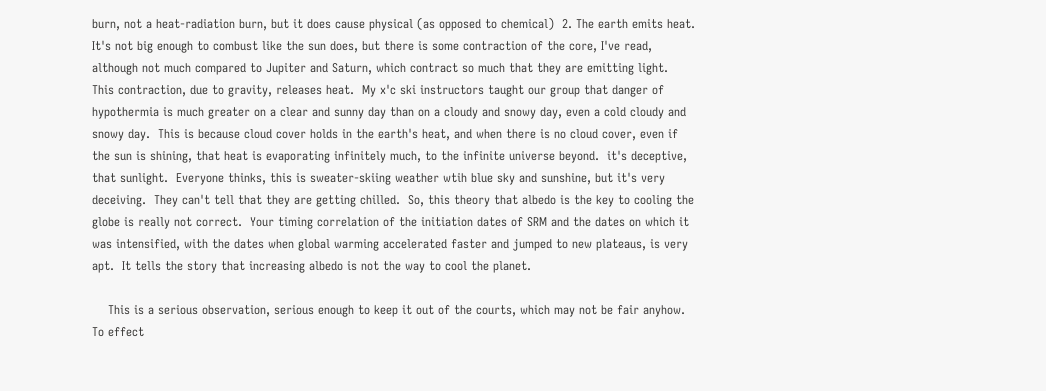burn, not a heat-radiation burn, but it does cause physical (as opposed to chemical)  2. The earth emits heat.  It's not big enough to combust like the sun does, but there is some contraction of the core, I've read, although not much compared to Jupiter and Saturn, which contract so much that they are emitting light.  This contraction, due to gravity, releases heat.  My x'c ski instructors taught our group that danger of hypothermia is much greater on a clear and sunny day than on a cloudy and snowy day, even a cold cloudy and snowy day.  This is because cloud cover holds in the earth's heat, and when there is no cloud cover, even if the sun is shining, that heat is evaporating infinitely much, to the infinite universe beyond.  it's deceptive, that sunlight.  Everyone thinks, this is sweater-skiing weather wtih blue sky and sunshine, but it's very deceiving.  They can't tell that they are getting chilled.  So, this theory that albedo is the key to cooling the globe is really not correct.  Your timing correlation of the initiation dates of SRM and the dates on which it was intensified, with the dates when global warming accelerated faster and jumped to new plateaus, is very apt.  It tells the story that increasing albedo is not the way to cool the planet.

    This is a serious observation, serious enough to keep it out of the courts, which may not be fair anyhow.  To effect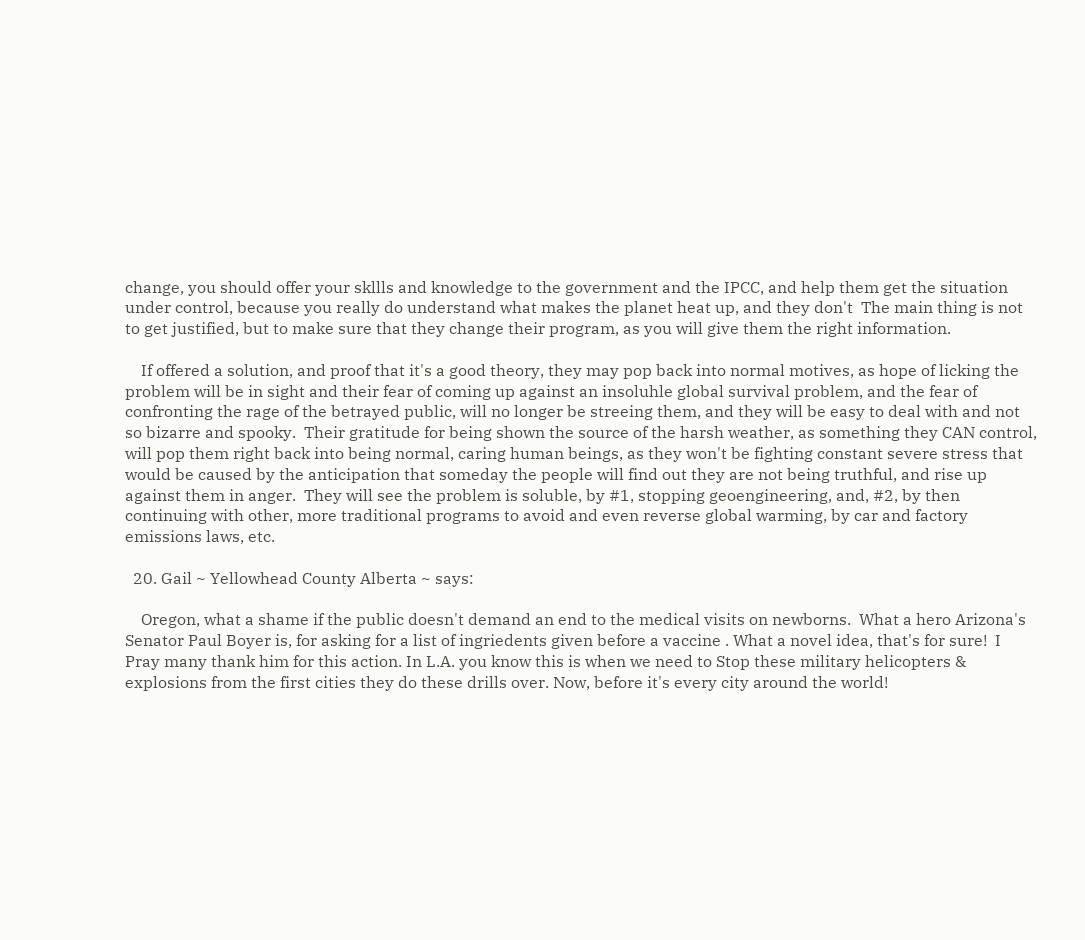change, you should offer your skllls and knowledge to the government and the IPCC, and help them get the situation under control, because you really do understand what makes the planet heat up, and they don't  The main thing is not to get justified, but to make sure that they change their program, as you will give them the right information.

    If offered a solution, and proof that it's a good theory, they may pop back into normal motives, as hope of licking the problem will be in sight and their fear of coming up against an insoluhle global survival problem, and the fear of confronting the rage of the betrayed public, will no longer be streeing them, and they will be easy to deal with and not so bizarre and spooky.  Their gratitude for being shown the source of the harsh weather, as something they CAN control, will pop them right back into being normal, caring human beings, as they won't be fighting constant severe stress that would be caused by the anticipation that someday the people will find out they are not being truthful, and rise up against them in anger.  They will see the problem is soluble, by #1, stopping geoengineering, and, #2, by then continuing with other, more traditional programs to avoid and even reverse global warming, by car and factory emissions laws, etc.

  20. Gail ~ Yellowhead County Alberta ~ says:

    Oregon, what a shame if the public doesn't demand an end to the medical visits on newborns.  What a hero Arizona's Senator Paul Boyer is, for asking for a list of ingriedents given before a vaccine . What a novel idea, that's for sure!  I Pray many thank him for this action. In L.A. you know this is when we need to Stop these military helicopters & explosions from the first cities they do these drills over. Now, before it's every city around the world!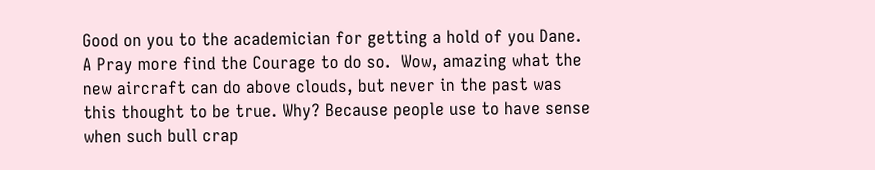Good on you to the academician for getting a hold of you Dane. A Pray more find the Courage to do so.  Wow, amazing what the new aircraft can do above clouds, but never in the past was this thought to be true. Why? Because people use to have sense when such bull crap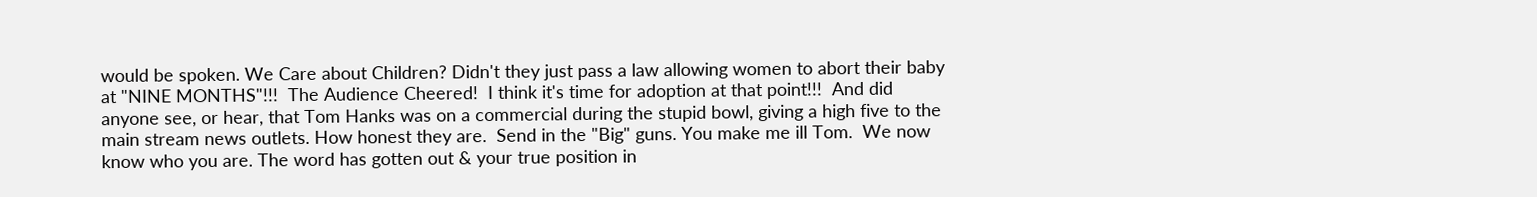would be spoken. We Care about Children? Didn't they just pass a law allowing women to abort their baby at "NINE MONTHS"!!!  The Audience Cheered!  I think it's time for adoption at that point!!!  And did anyone see, or hear, that Tom Hanks was on a commercial during the stupid bowl, giving a high five to the main stream news outlets. How honest they are.  Send in the "Big" guns. You make me ill Tom.  We now know who you are. The word has gotten out & your true position in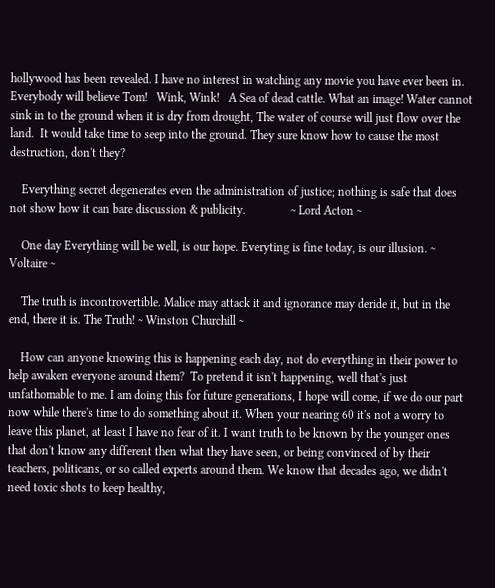hollywood has been revealed. I have no interest in watching any movie you have ever been in.  Everybody will believe Tom!   Wink, Wink!   A Sea of dead cattle. What an image! Water cannot sink in to the ground when it is dry from drought, The water of course will just flow over the land.  It would take time to seep into the ground. They sure know how to cause the most destruction, don't they?

    Everything secret degenerates even the administration of justice; nothing is safe that does not show how it can bare discussion & publicity.               ~ Lord Acton ~

    One day Everything will be well, is our hope. Everyting is fine today, is our illusion. ~ Voltaire ~

    The truth is incontrovertible. Malice may attack it and ignorance may deride it, but in the end, there it is. The Truth! ~ Winston Churchill ~

    How can anyone knowing this is happening each day, not do everything in their power to help awaken everyone around them?  To pretend it isn't happening, well that's just unfathomable to me. I am doing this for future generations, I hope will come, if we do our part now while there's time to do something about it. When your nearing 60 it's not a worry to leave this planet, at least I have no fear of it. I want truth to be known by the younger ones that don't know any different then what they have seen, or being convinced of by their teachers, politicans, or so called experts around them. We know that decades ago, we didn't need toxic shots to keep healthy,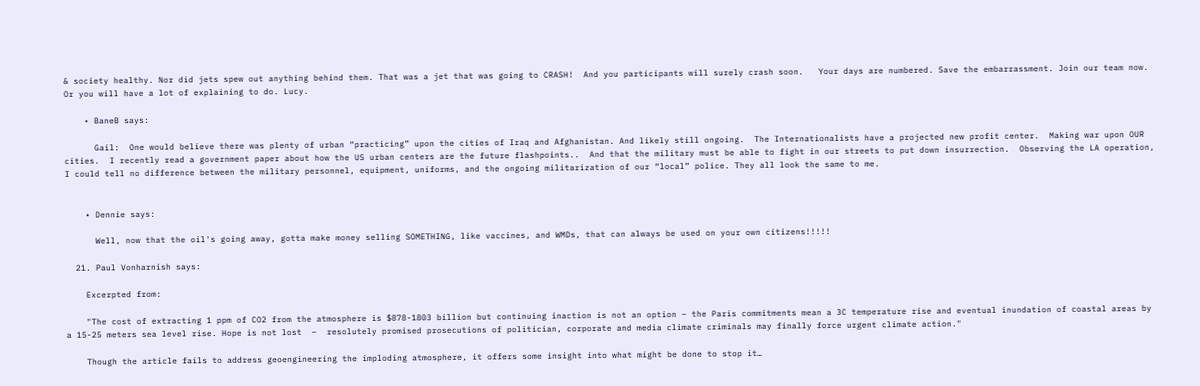& society healthy. Nor did jets spew out anything behind them. That was a jet that was going to CRASH!  And you participants will surely crash soon.   Your days are numbered. Save the embarrassment. Join our team now.  Or you will have a lot of explaining to do. Lucy.

    • BaneB says:

      Gail:  One would believe there was plenty of urban “practicing” upon the cities of Iraq and Afghanistan. And likely still ongoing.  The Internationalists have a projected new profit center.  Making war upon OUR cities.  I recently read a government paper about how the US urban centers are the future flashpoints..  And that the military must be able to fight in our streets to put down insurrection.  Observing the LA operation, I could tell no difference between the military personnel, equipment, uniforms, and the ongoing militarization of our “local” police. They all look the same to me.


    • Dennie says:

      Well, now that the oil's going away, gotta make money selling SOMETHING, like vaccines, and WMDs, that can always be used on your own citizens!!!!!

  21. Paul Vonharnish says:

    Excerpted from:

    "The cost of extracting 1 ppm of CO2 from the atmosphere is $878-1803 billion but continuing inaction is not an option – the Paris commitments mean a 3C temperature rise and eventual inundation of coastal areas by a 15-25 meters sea level rise. Hope is not lost  –  resolutely promised prosecutions of politician, corporate and media climate criminals may finally force urgent climate action."

    Though the article fails to address geoengineering the imploding atmosphere, it offers some insight into what might be done to stop it…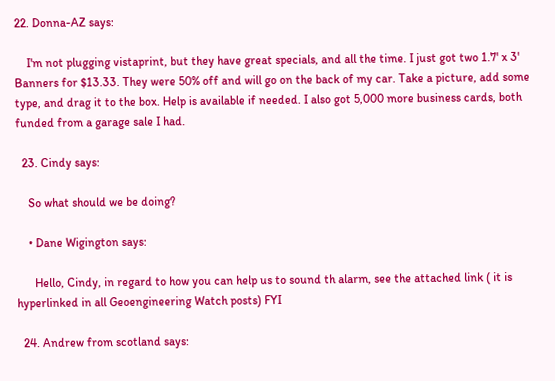22. Donna-AZ says:

    I'm not plugging vistaprint, but they have great specials, and all the time. I just got two 1.7' x 3' Banners for $13.33. They were 50% off and will go on the back of my car. Take a picture, add some type, and drag it to the box. Help is available if needed. I also got 5,000 more business cards, both funded from a garage sale I had.

  23. Cindy says:

    So what should we be doing?

    • Dane Wigington says:

      Hello, Cindy, in regard to how you can help us to sound th alarm, see the attached link ( it is hyperlinked in all Geoengineering Watch posts) FYI

  24. Andrew from scotland says: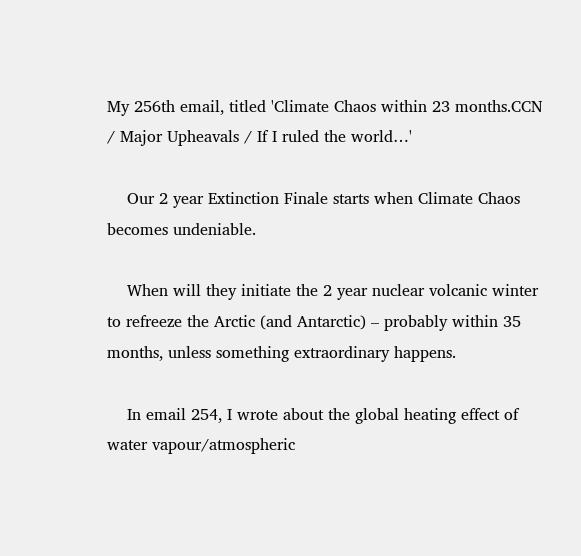My 256th email, titled 'Climate Chaos within 23 months.CCN / Major Upheavals / If I ruled the world…'

    Our 2 year Extinction Finale starts when Climate Chaos becomes undeniable.

    When will they initiate the 2 year nuclear volcanic winter to refreeze the Arctic (and Antarctic) – probably within 35 months, unless something extraordinary happens.

    In email 254, I wrote about the global heating effect of water vapour/atmospheric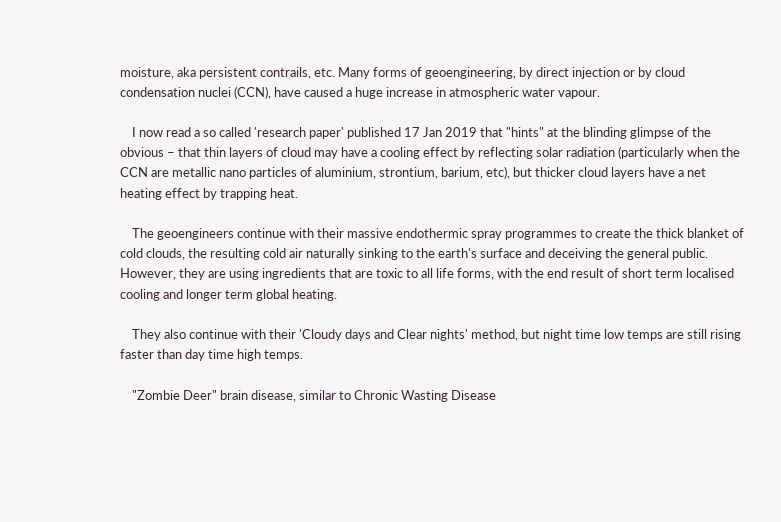moisture, aka persistent contrails, etc. Many forms of geoengineering, by direct injection or by cloud condensation nuclei (CCN), have caused a huge increase in atmospheric water vapour.

    I now read a so called 'research paper' published 17 Jan 2019 that "hints" at the blinding glimpse of the obvious – that thin layers of cloud may have a cooling effect by reflecting solar radiation (particularly when the CCN are metallic nano particles of aluminium, strontium, barium, etc), but thicker cloud layers have a net heating effect by trapping heat.

    The geoengineers continue with their massive endothermic spray programmes to create the thick blanket of cold clouds, the resulting cold air naturally sinking to the earth's surface and deceiving the general public. However, they are using ingredients that are toxic to all life forms, with the end result of short term localised cooling and longer term global heating.

    They also continue with their 'Cloudy days and Clear nights' method, but night time low temps are still rising faster than day time high temps.

    "Zombie Deer" brain disease, similar to Chronic Wasting Disease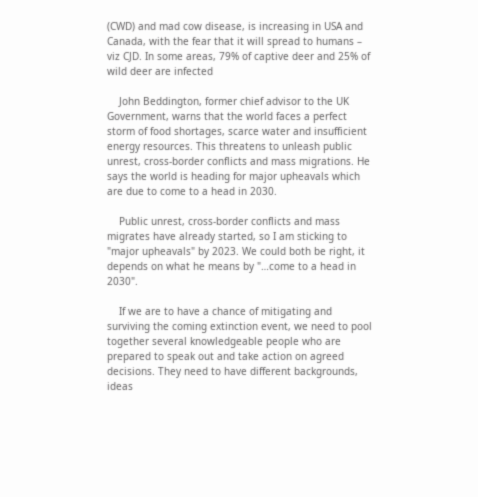(CWD) and mad cow disease, is increasing in USA and Canada, with the fear that it will spread to humans – viz CJD. In some areas, 79% of captive deer and 25% of wild deer are infected

    John Beddington, former chief advisor to the UK Government, warns that the world faces a perfect storm of food shortages, scarce water and insufficient energy resources. This threatens to unleash public unrest, cross-border conflicts and mass migrations. He says the world is heading for major upheavals which are due to come to a head in 2030.

    Public unrest, cross-border conflicts and mass migrates have already started, so I am sticking to "major upheavals" by 2023. We could both be right, it depends on what he means by "…come to a head in 2030".

    If we are to have a chance of mitigating and surviving the coming extinction event, we need to pool together several knowledgeable people who are prepared to speak out and take action on agreed decisions. They need to have different backgrounds, ideas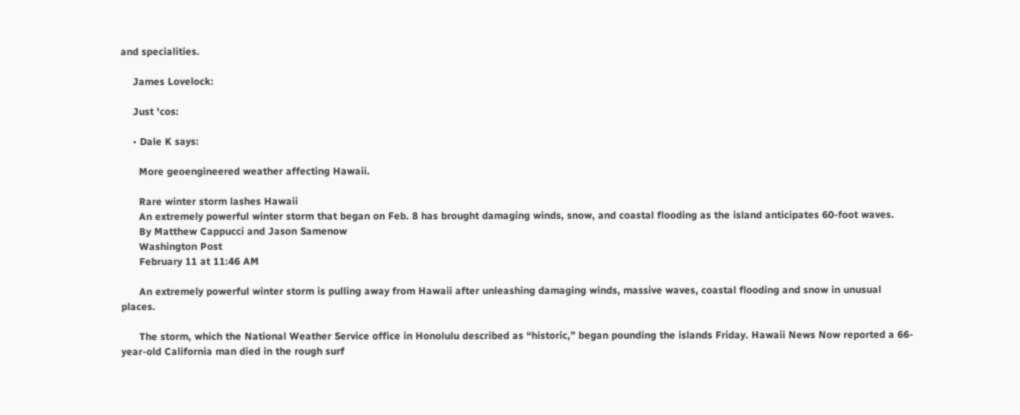and specialities.

    James Lovelock:

    Just 'cos:

    • Dale K says:

      More geoengineered weather affecting Hawaii.

      Rare winter storm lashes Hawaii
      An extremely powerful winter storm that began on Feb. 8 has brought damaging winds, snow, and coastal flooding as the island anticipates 60-foot waves.
      By Matthew Cappucci and Jason Samenow
      Washington Post
      February 11 at 11:46 AM

      An extremely powerful winter storm is pulling away from Hawaii after unleashing damaging winds, massive waves, coastal flooding and snow in unusual places.

      The storm, which the National Weather Service office in Honolulu described as “historic,” began pounding the islands Friday. Hawaii News Now reported a 66-year-old California man died in the rough surf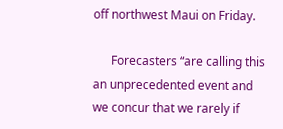off northwest Maui on Friday.

      Forecasters “are calling this an unprecedented event and we concur that we rarely if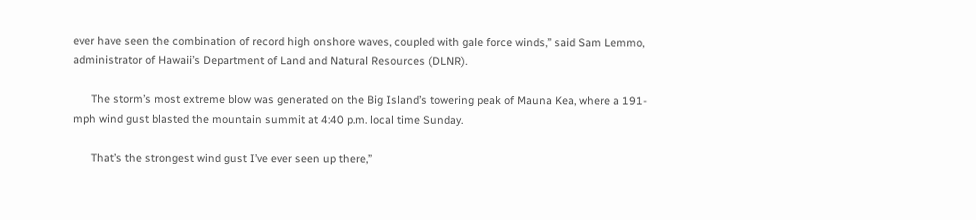ever have seen the combination of record high onshore waves, coupled with gale force winds,” said Sam Lemmo, administrator of Hawaii’s Department of Land and Natural Resources (DLNR).

      The storm’s most extreme blow was generated on the Big Island’s towering peak of Mauna Kea, where a 191-mph wind gust blasted the mountain summit at 4:40 p.m. local time Sunday.

      That’s the strongest wind gust I’ve ever seen up there,”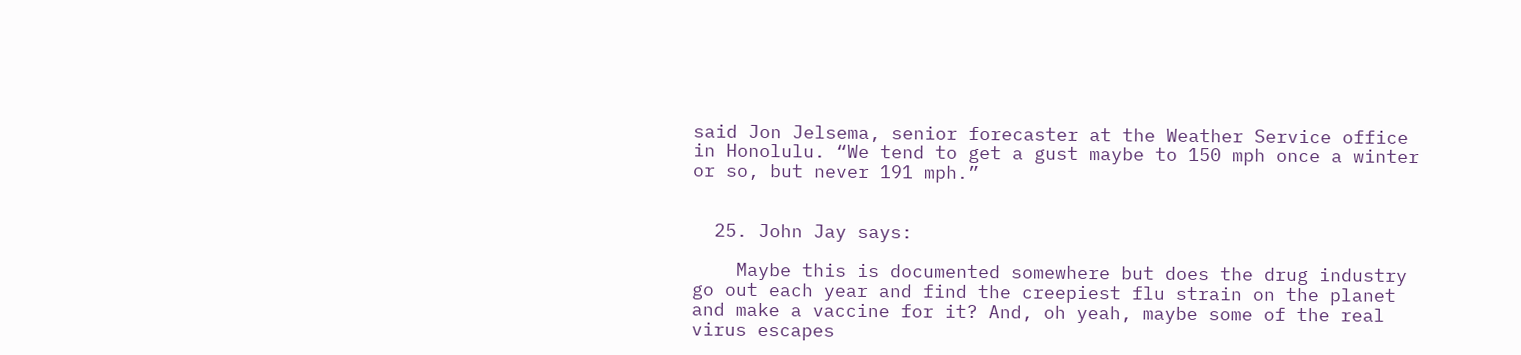said Jon Jelsema, senior forecaster at the Weather Service office in Honolulu. “We tend to get a gust maybe to 150 mph once a winter or so, but never 191 mph.”


  25. John Jay says:

    Maybe this is documented somewhere but does the drug industry go out each year and find the creepiest flu strain on the planet and make a vaccine for it? And, oh yeah, maybe some of the real virus escapes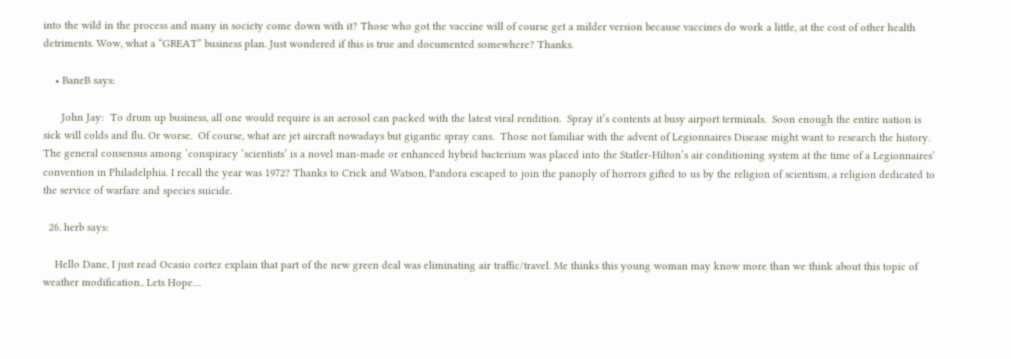into the wild in the process and many in society come down with it? Those who got the vaccine will of course get a milder version because vaccines do work a little, at the cost of other health detriments. Wow, what a “GREAT” business plan. Just wondered if this is true and documented somewhere? Thanks.

    • BaneB says:

      John Jay:  To drum up business, all one would require is an aerosol can packed with the latest viral rendition.  Spray it’s contents at busy airport terminals.  Soon enough the entire nation is sick will colds and flu. Or worse.  Of course, what are jet aircraft nowadays but gigantic spray cans.  Those not familiar with the advent of Legionnaires Disease might want to research the history.  The general consensus among ‘conspiracy ‘scientists’ is a novel man-made or enhanced hybrid bacterium was placed into the Statler-Hilton’s air conditioning system at the time of a Legionnaires’ convention in Philadelphia. I recall the year was 1972? Thanks to Crick and Watson, Pandora escaped to join the panoply of horrors gifted to us by the religion of scientism, a religion dedicated to the service of warfare and species suicide.

  26. herb says:

    Hello Dane, I just read Ocasio cortez explain that part of the new green deal was eliminating air traffic/travel. Me thinks this young woman may know more than we think about this topic of weather modification.. Lets Hope…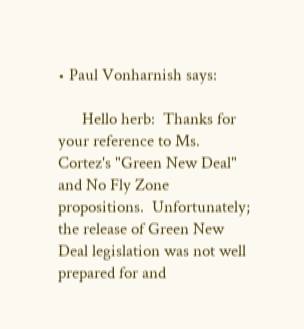• Paul Vonharnish says:

      Hello herb:  Thanks for your reference to Ms. Cortez's "Green New Deal" and No Fly Zone propositions.  Unfortunately; the release of Green New Deal legislation was not well prepared for and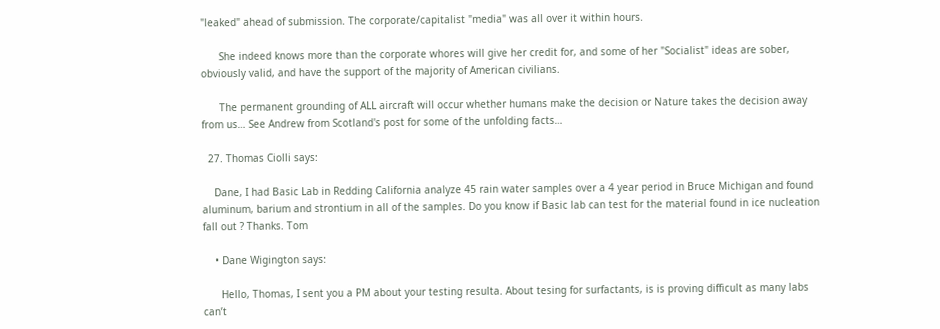"leaked" ahead of submission. The corporate/capitalist "media" was all over it within hours.

      She indeed knows more than the corporate whores will give her credit for, and some of her "Socialist" ideas are sober, obviously valid, and have the support of the majority of American civilians.

      The permanent grounding of ALL aircraft will occur whether humans make the decision or Nature takes the decision away from us… See Andrew from Scotland's post for some of the unfolding facts…

  27. Thomas Ciolli says:

    Dane, I had Basic Lab in Redding California analyze 45 rain water samples over a 4 year period in Bruce Michigan and found aluminum, barium and strontium in all of the samples. Do you know if Basic lab can test for the material found in ice nucleation fall out ? Thanks. Tom

    • Dane Wigington says:

      Hello, Thomas, I sent you a PM about your testing resulta. About tesing for surfactants, is is proving difficult as many labs can’t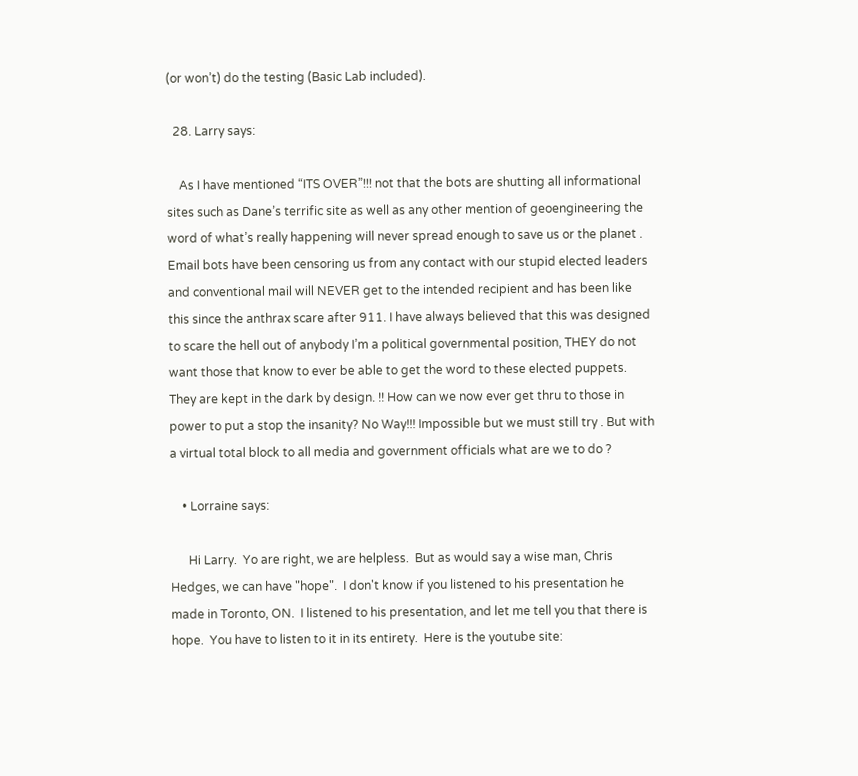(or won’t) do the testing (Basic Lab included).

  28. Larry says:

    As I have mentioned “ITS OVER”!!! not that the bots are shutting all informational sites such as Dane’s terrific site as well as any other mention of geoengineering the word of what’s really happening will never spread enough to save us or the planet . Email bots have been censoring us from any contact with our stupid elected leaders and conventional mail will NEVER get to the intended recipient and has been like this since the anthrax scare after 911. I have always believed that this was designed to scare the hell out of anybody I’m a political governmental position, THEY do not want those that know to ever be able to get the word to these elected puppets. They are kept in the dark by design. !! How can we now ever get thru to those in power to put a stop the insanity? No Way!!! Impossible but we must still try . But with a virtual total block to all media and government officials what are we to do ?

    • Lorraine says:

      Hi Larry.  Yo are right, we are helpless.  But as would say a wise man, Chris Hedges, we can have "hope".  I don't know if you listened to his presentation he made in Toronto, ON.  I listened to his presentation, and let me tell you that there is hope.  You have to listen to it in its entirety.  Here is the youtube site: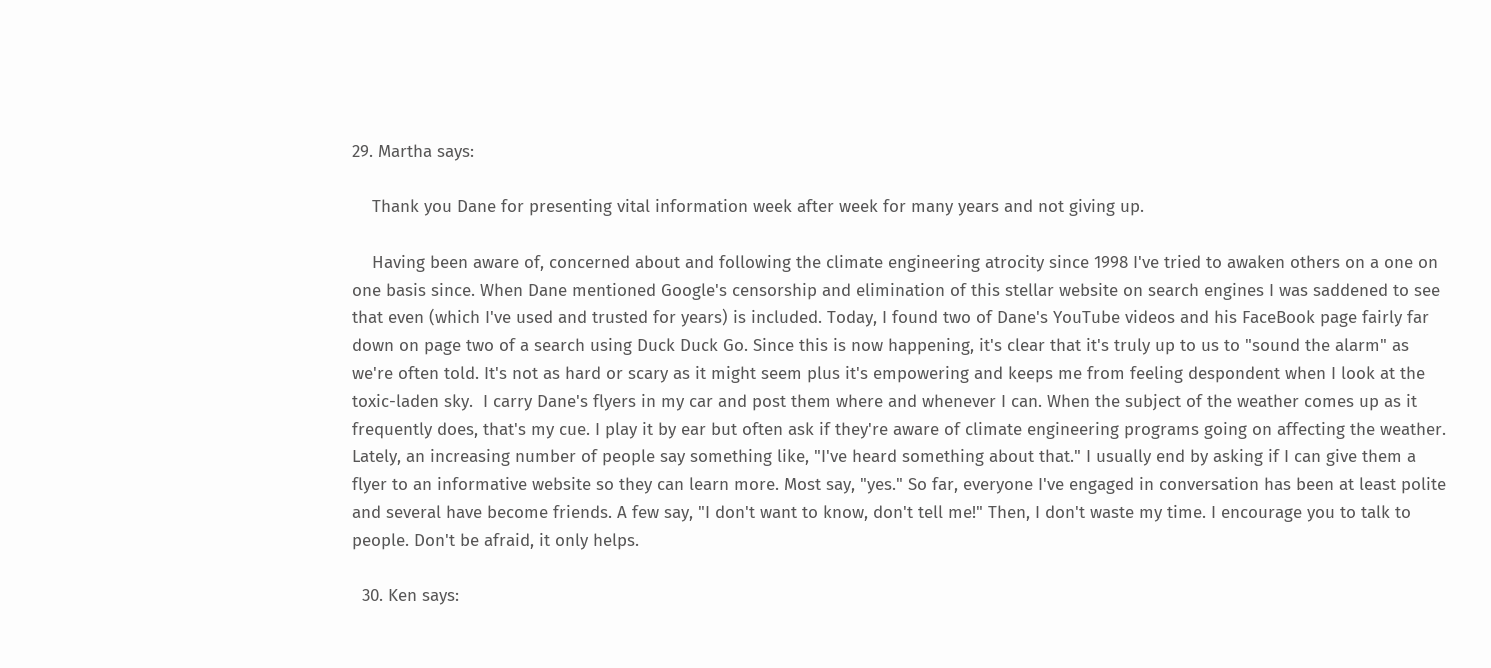29. Martha says:

    Thank you Dane for presenting vital information week after week for many years and not giving up.

    Having been aware of, concerned about and following the climate engineering atrocity since 1998 I've tried to awaken others on a one on one basis since. When Dane mentioned Google's censorship and elimination of this stellar website on search engines I was saddened to see that even (which I've used and trusted for years) is included. Today, I found two of Dane's YouTube videos and his FaceBook page fairly far down on page two of a search using Duck Duck Go. Since this is now happening, it's clear that it's truly up to us to "sound the alarm" as we're often told. It's not as hard or scary as it might seem plus it's empowering and keeps me from feeling despondent when I look at the toxic-laden sky.  I carry Dane's flyers in my car and post them where and whenever I can. When the subject of the weather comes up as it frequently does, that's my cue. I play it by ear but often ask if they're aware of climate engineering programs going on affecting the weather. Lately, an increasing number of people say something like, "I've heard something about that." I usually end by asking if I can give them a flyer to an informative website so they can learn more. Most say, "yes." So far, everyone I've engaged in conversation has been at least polite and several have become friends. A few say, "I don't want to know, don't tell me!" Then, I don't waste my time. I encourage you to talk to people. Don't be afraid, it only helps.

  30. Ken says: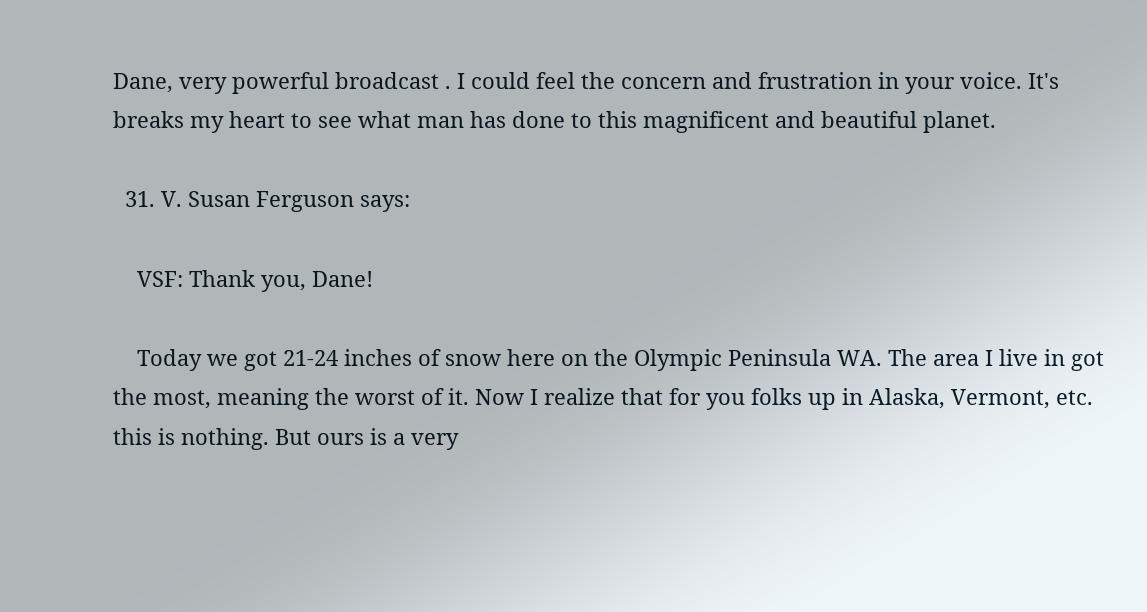Dane, very powerful broadcast . I could feel the concern and frustration in your voice. It's breaks my heart to see what man has done to this magnificent and beautiful planet.

  31. V. Susan Ferguson says:

    VSF: Thank you, Dane!

    Today we got 21-24 inches of snow here on the Olympic Peninsula WA. The area I live in got the most, meaning the worst of it. Now I realize that for you folks up in Alaska, Vermont, etc. this is nothing. But ours is a very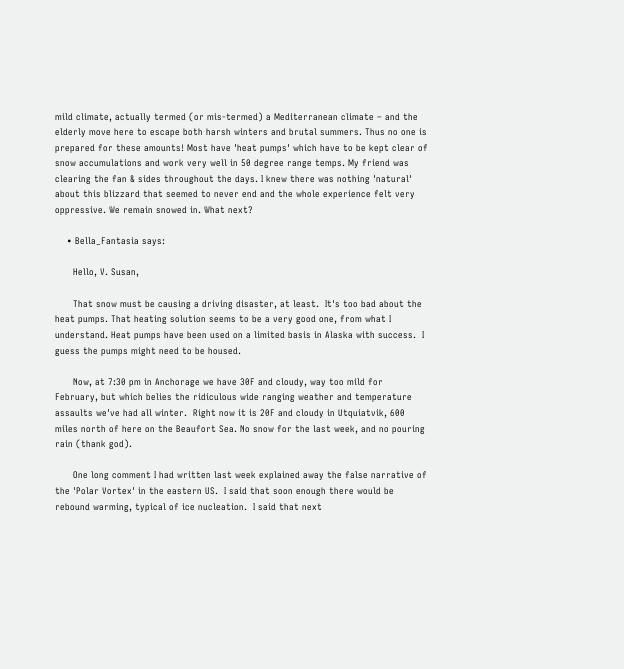mild climate, actually termed (or mis-termed) a Mediterranean climate – and the elderly move here to escape both harsh winters and brutal summers. Thus no one is prepared for these amounts! Most have 'heat pumps' which have to be kept clear of snow accumulations and work very well in 50 degree range temps. My friend was clearing the fan & sides throughout the days. I knew there was nothing 'natural' about this blizzard that seemed to never end and the whole experience felt very oppressive. We remain snowed in. What next?

    • Bella_Fantasia says:

      Hello, V. Susan,

      That snow must be causing a driving disaster, at least.  It's too bad about the heat pumps. That heating solution seems to be a very good one, from what I understand. Heat pumps have been used on a limited basis in Alaska with success.  I guess the pumps might need to be housed.

      Now, at 7:30 pm in Anchorage we have 30F and cloudy, way too mild for February, but which belies the ridiculous wide ranging weather and temperature assaults we've had all winter.  Right now it is 20F and cloudy in Utquiatvik, 600 miles north of here on the Beaufort Sea. No snow for the last week, and no pouring rain (thank god).

      One long comment I had written last week explained away the false narrative of the 'Polar Vortex' in the eastern US.  I said that soon enough there would be rebound warming, typical of ice nucleation.  I said that next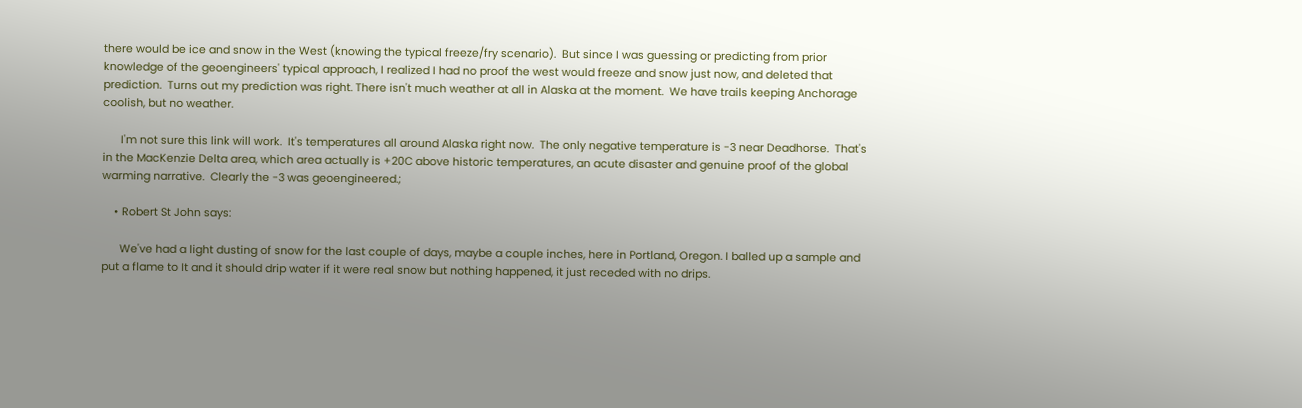there would be ice and snow in the West (knowing the typical freeze/fry scenario).  But since I was guessing or predicting from prior knowledge of the geoengineers' typical approach, I realized I had no proof the west would freeze and snow just now, and deleted that prediction.  Turns out my prediction was right. There isn't much weather at all in Alaska at the moment.  We have trails keeping Anchorage coolish, but no weather.

      I'm not sure this link will work.  It's temperatures all around Alaska right now.  The only negative temperature is -3 near Deadhorse.  That's in the MacKenzie Delta area, which area actually is +20C above historic temperatures, an acute disaster and genuine proof of the global warming narrative.  Clearly the -3 was geoengineered.;

    • Robert St John says:

      We've had a light dusting of snow for the last couple of days, maybe a couple inches, here in Portland, Oregon. I balled up a sample and put a flame to It and it should drip water if it were real snow but nothing happened, it just receded with no drips.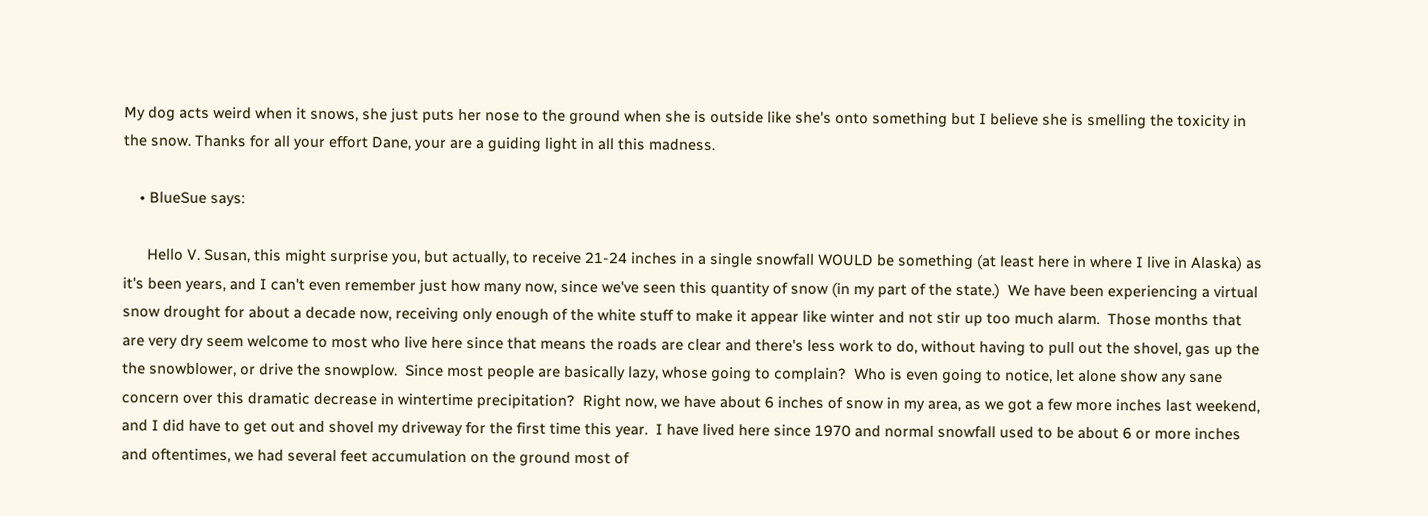My dog acts weird when it snows, she just puts her nose to the ground when she is outside like she's onto something but I believe she is smelling the toxicity in the snow. Thanks for all your effort Dane, your are a guiding light in all this madness.

    • BlueSue says:

      Hello V. Susan, this might surprise you, but actually, to receive 21-24 inches in a single snowfall WOULD be something (at least here in where I live in Alaska) as it's been years, and I can't even remember just how many now, since we've seen this quantity of snow (in my part of the state.)  We have been experiencing a virtual snow drought for about a decade now, receiving only enough of the white stuff to make it appear like winter and not stir up too much alarm.  Those months that are very dry seem welcome to most who live here since that means the roads are clear and there's less work to do, without having to pull out the shovel, gas up the the snowblower, or drive the snowplow.  Since most people are basically lazy, whose going to complain?  Who is even going to notice, let alone show any sane concern over this dramatic decrease in wintertime precipitation?  Right now, we have about 6 inches of snow in my area, as we got a few more inches last weekend, and I did have to get out and shovel my driveway for the first time this year.  I have lived here since 1970 and normal snowfall used to be about 6 or more inches and oftentimes, we had several feet accumulation on the ground most of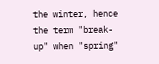the winter, hence the term "break-up" when "spring"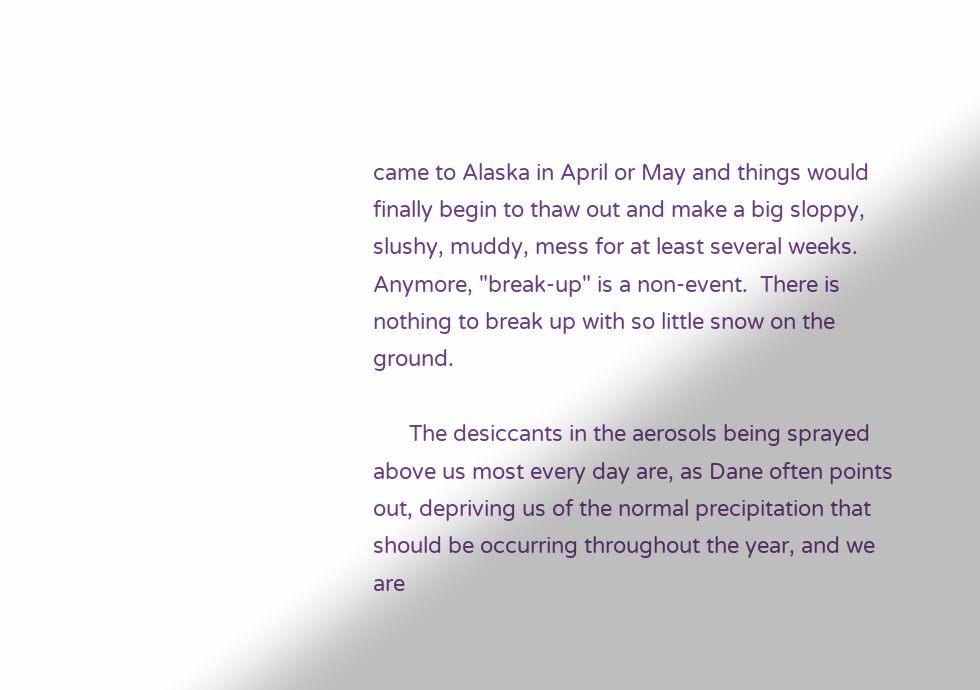came to Alaska in April or May and things would finally begin to thaw out and make a big sloppy, slushy, muddy, mess for at least several weeks.  Anymore, "break-up" is a non-event.  There is nothing to break up with so little snow on the ground.

      The desiccants in the aerosols being sprayed above us most every day are, as Dane often points out, depriving us of the normal precipitation that should be occurring throughout the year, and we are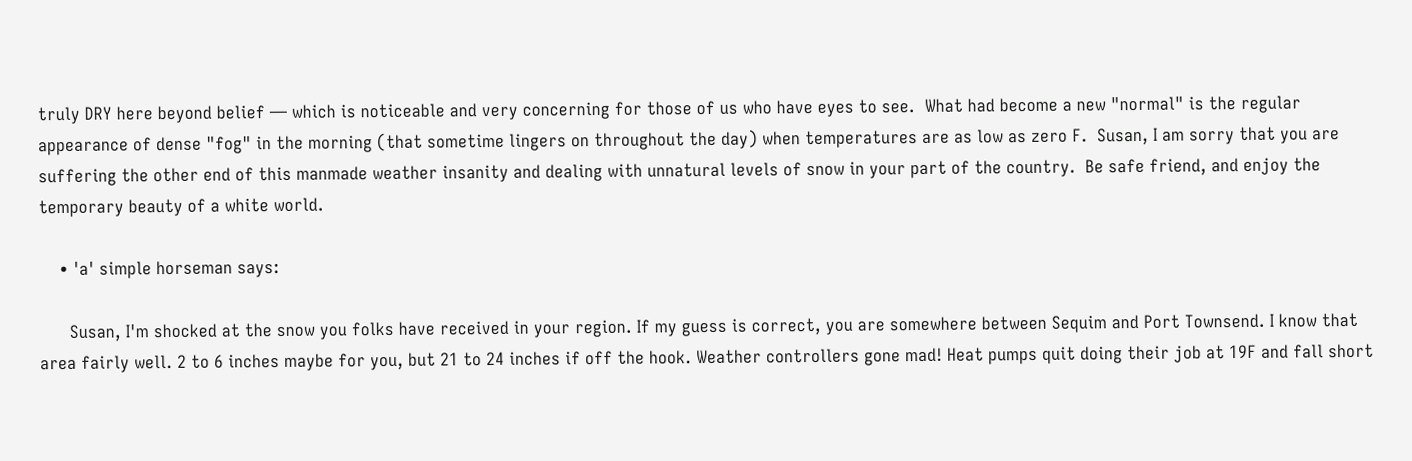truly DRY here beyond belief — which is noticeable and very concerning for those of us who have eyes to see.  What had become a new "normal" is the regular appearance of dense "fog" in the morning (that sometime lingers on throughout the day) when temperatures are as low as zero F.  Susan, I am sorry that you are suffering the other end of this manmade weather insanity and dealing with unnatural levels of snow in your part of the country.  Be safe friend, and enjoy the temporary beauty of a white world.

    • 'a' simple horseman says:

      Susan, I'm shocked at the snow you folks have received in your region. If my guess is correct, you are somewhere between Sequim and Port Townsend. I know that area fairly well. 2 to 6 inches maybe for you, but 21 to 24 inches if off the hook. Weather controllers gone mad! Heat pumps quit doing their job at 19F and fall short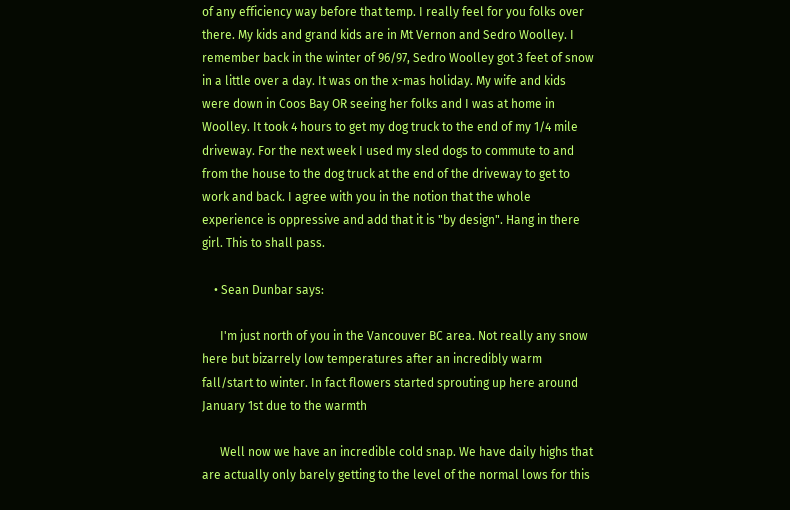of any efficiency way before that temp. I really feel for you folks over there. My kids and grand kids are in Mt Vernon and Sedro Woolley. I remember back in the winter of 96/97, Sedro Woolley got 3 feet of snow in a little over a day. It was on the x-mas holiday. My wife and kids were down in Coos Bay OR seeing her folks and I was at home in Woolley. It took 4 hours to get my dog truck to the end of my 1/4 mile driveway. For the next week I used my sled dogs to commute to and from the house to the dog truck at the end of the driveway to get to work and back. I agree with you in the notion that the whole experience is oppressive and add that it is "by design". Hang in there girl. This to shall pass.

    • Sean Dunbar says:

      I'm just north of you in the Vancouver BC area. Not really any snow here but bizarrely low temperatures after an incredibly warm fall/start to winter. In fact flowers started sprouting up here around January 1st due to the warmth

      Well now we have an incredible cold snap. We have daily highs that are actually only barely getting to the level of the normal lows for this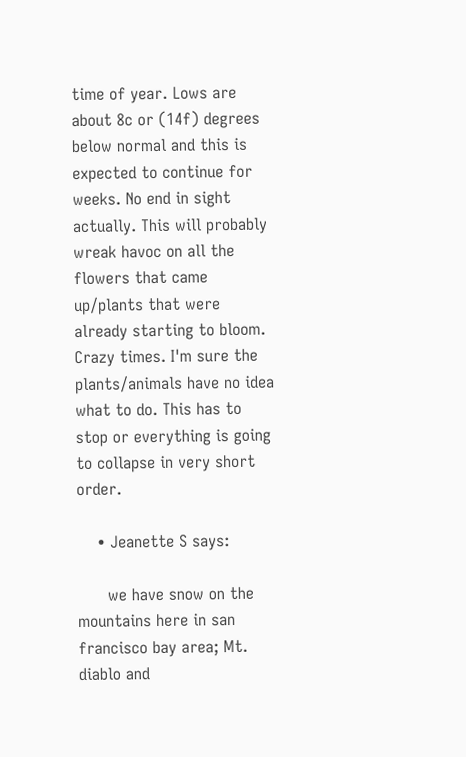time of year. Lows are about 8c or (14f) degrees below normal and this is expected to continue for weeks. No end in sight actually. This will probably wreak havoc on all the flowers that came up/plants that were already starting to bloom. Crazy times. I'm sure the plants/animals have no idea what to do. This has to stop or everything is going to collapse in very short order.

    • Jeanette S says:

      we have snow on the mountains here in san francisco bay area; Mt. diablo and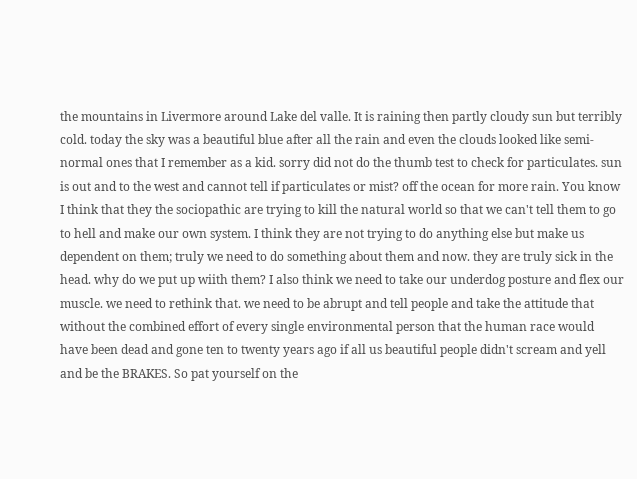the mountains in Livermore around Lake del valle. It is raining then partly cloudy sun but terribly cold. today the sky was a beautiful blue after all the rain and even the clouds looked like semi-normal ones that I remember as a kid. sorry did not do the thumb test to check for particulates. sun is out and to the west and cannot tell if particulates or mist? off the ocean for more rain. You know I think that they the sociopathic are trying to kill the natural world so that we can't tell them to go to hell and make our own system. I think they are not trying to do anything else but make us dependent on them; truly we need to do something about them and now. they are truly sick in the head. why do we put up wiith them? I also think we need to take our underdog posture and flex our muscle. we need to rethink that. we need to be abrupt and tell people and take the attitude that without the combined effort of every single environmental person that the human race would have been dead and gone ten to twenty years ago if all us beautiful people didn't scream and yell and be the BRAKES. So pat yourself on the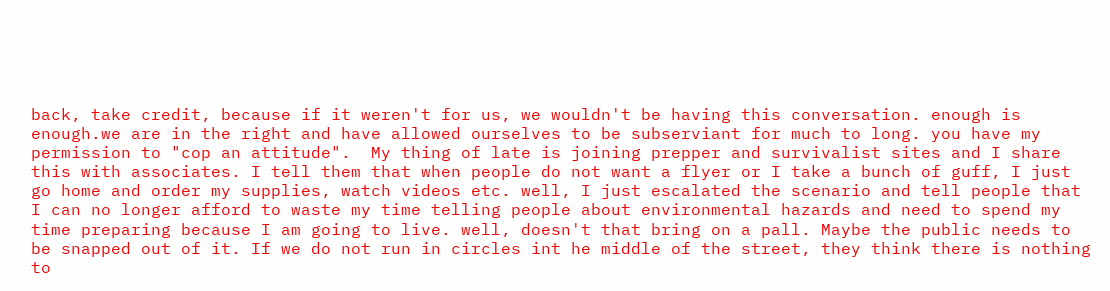back, take credit, because if it weren't for us, we wouldn't be having this conversation. enough is enough.we are in the right and have allowed ourselves to be subserviant for much to long. you have my permission to "cop an attitude".  My thing of late is joining prepper and survivalist sites and I share this with associates. I tell them that when people do not want a flyer or I take a bunch of guff, I just go home and order my supplies, watch videos etc. well, I just escalated the scenario and tell people that I can no longer afford to waste my time telling people about environmental hazards and need to spend my time preparing because I am going to live. well, doesn't that bring on a pall. Maybe the public needs to be snapped out of it. If we do not run in circles int he middle of the street, they think there is nothing to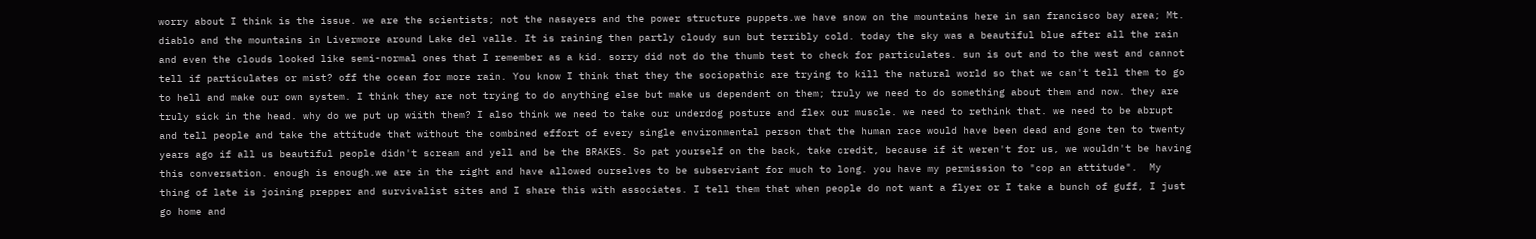worry about I think is the issue. we are the scientists; not the nasayers and the power structure puppets.we have snow on the mountains here in san francisco bay area; Mt. diablo and the mountains in Livermore around Lake del valle. It is raining then partly cloudy sun but terribly cold. today the sky was a beautiful blue after all the rain and even the clouds looked like semi-normal ones that I remember as a kid. sorry did not do the thumb test to check for particulates. sun is out and to the west and cannot tell if particulates or mist? off the ocean for more rain. You know I think that they the sociopathic are trying to kill the natural world so that we can't tell them to go to hell and make our own system. I think they are not trying to do anything else but make us dependent on them; truly we need to do something about them and now. they are truly sick in the head. why do we put up wiith them? I also think we need to take our underdog posture and flex our muscle. we need to rethink that. we need to be abrupt and tell people and take the attitude that without the combined effort of every single environmental person that the human race would have been dead and gone ten to twenty years ago if all us beautiful people didn't scream and yell and be the BRAKES. So pat yourself on the back, take credit, because if it weren't for us, we wouldn't be having this conversation. enough is enough.we are in the right and have allowed ourselves to be subserviant for much to long. you have my permission to "cop an attitude".  My thing of late is joining prepper and survivalist sites and I share this with associates. I tell them that when people do not want a flyer or I take a bunch of guff, I just go home and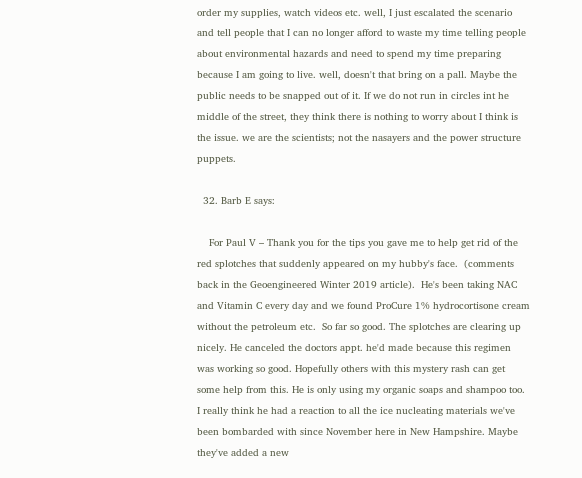order my supplies, watch videos etc. well, I just escalated the scenario and tell people that I can no longer afford to waste my time telling people about environmental hazards and need to spend my time preparing because I am going to live. well, doesn't that bring on a pall. Maybe the public needs to be snapped out of it. If we do not run in circles int he middle of the street, they think there is nothing to worry about I think is the issue. we are the scientists; not the nasayers and the power structure puppets.

  32. Barb E says:

    For Paul V – Thank you for the tips you gave me to help get rid of the red splotches that suddenly appeared on my hubby's face.  (comments back in the Geoengineered Winter 2019 article).  He's been taking NAC and Vitamin C every day and we found ProCure 1% hydrocortisone cream without the petroleum etc.  So far so good. The splotches are clearing up nicely. He canceled the doctors appt. he'd made because this regimen was working so good. Hopefully others with this mystery rash can get some help from this. He is only using my organic soaps and shampoo too.  I really think he had a reaction to all the ice nucleating materials we've been bombarded with since November here in New Hampshire. Maybe they've added a new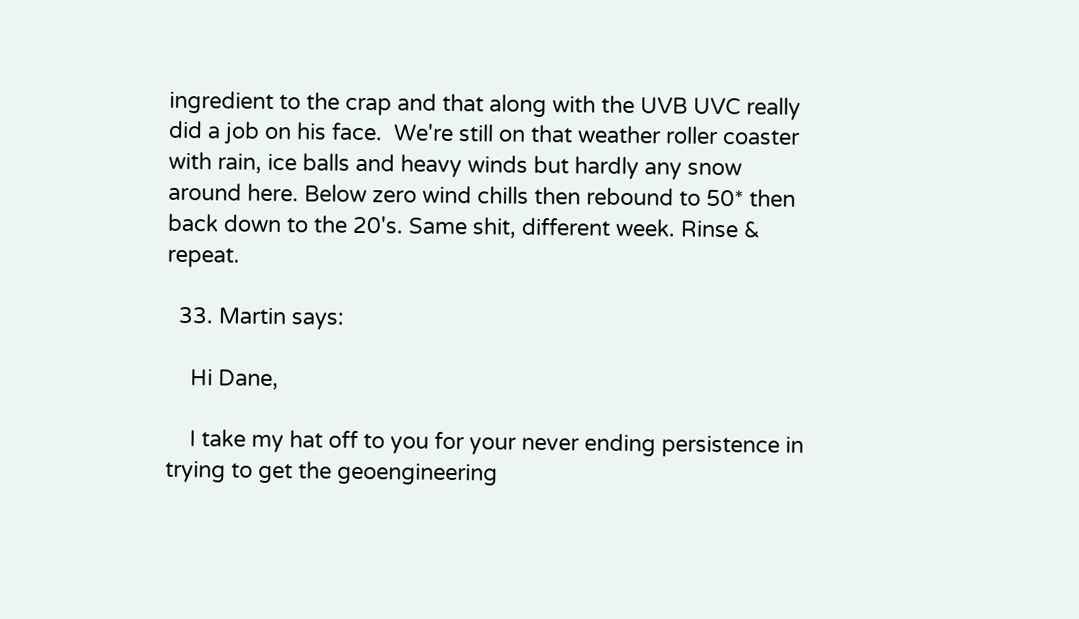ingredient to the crap and that along with the UVB UVC really did a job on his face.  We're still on that weather roller coaster with rain, ice balls and heavy winds but hardly any snow around here. Below zero wind chills then rebound to 50* then back down to the 20's. Same shit, different week. Rinse & repeat.

  33. Martin says:

    Hi Dane,

    I take my hat off to you for your never ending persistence in trying to get the geoengineering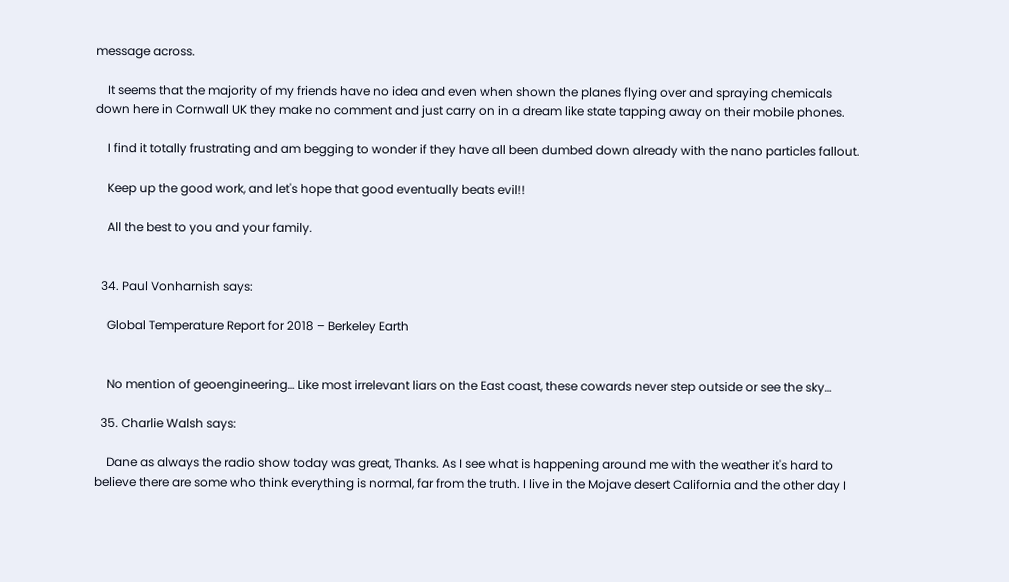message across.

    It seems that the majority of my friends have no idea and even when shown the planes flying over and spraying chemicals down here in Cornwall UK they make no comment and just carry on in a dream like state tapping away on their mobile phones.

    I find it totally frustrating and am begging to wonder if they have all been dumbed down already with the nano particles fallout.

    Keep up the good work, and let's hope that good eventually beats evil!!

    All the best to you and your family.


  34. Paul Vonharnish says:

    Global Temperature Report for 2018 – Berkeley Earth


    No mention of geoengineering… Like most irrelevant liars on the East coast, these cowards never step outside or see the sky…

  35. Charlie Walsh says:

    Dane as always the radio show today was great, Thanks. As I see what is happening around me with the weather it's hard to believe there are some who think everything is normal, far from the truth. I live in the Mojave desert California and the other day I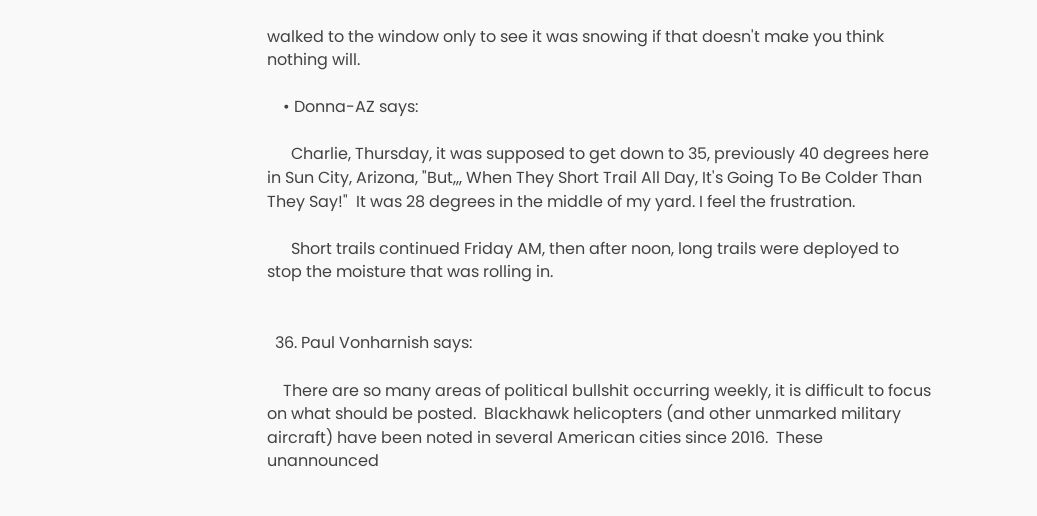walked to the window only to see it was snowing if that doesn't make you think nothing will.

    • Donna-AZ says:

      Charlie, Thursday, it was supposed to get down to 35, previously 40 degrees here in Sun City, Arizona, "But,,, When They Short Trail All Day, It's Going To Be Colder Than They Say!"  It was 28 degrees in the middle of my yard. I feel the frustration.

      Short trails continued Friday AM, then after noon, long trails were deployed to stop the moisture that was rolling in.


  36. Paul Vonharnish says:

    There are so many areas of political bullshit occurring weekly, it is difficult to focus on what should be posted.  Blackhawk helicopters (and other unmarked military aircraft) have been noted in several American cities since 2016.  These unannounced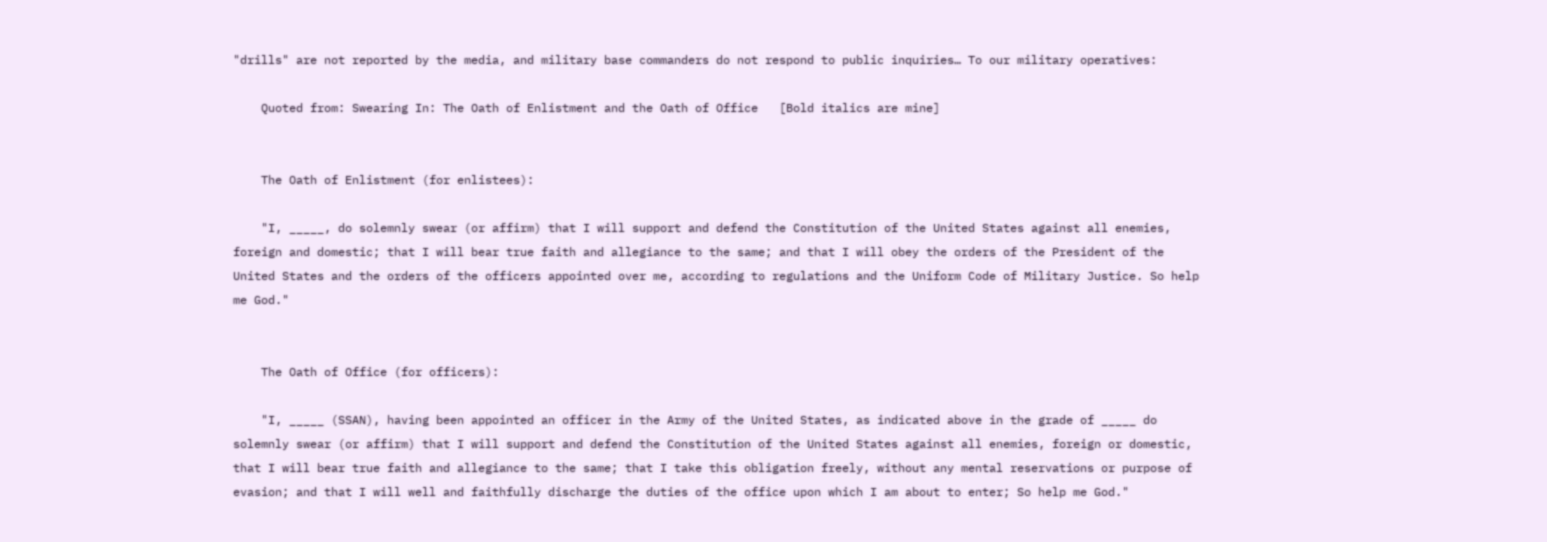"drills" are not reported by the media, and military base commanders do not respond to public inquiries… To our military operatives:

    Quoted from: Swearing In: The Oath of Enlistment and the Oath of Office   [Bold italics are mine]


    The Oath of Enlistment (for enlistees):

    "I, _____, do solemnly swear (or affirm) that I will support and defend the Constitution of the United States against all enemies, foreign and domestic; that I will bear true faith and allegiance to the same; and that I will obey the orders of the President of the United States and the orders of the officers appointed over me, according to regulations and the Uniform Code of Military Justice. So help me God."


    The Oath of Office (for officers):

    "I, _____ (SSAN), having been appointed an officer in the Army of the United States, as indicated above in the grade of _____ do solemnly swear (or affirm) that I will support and defend the Constitution of the United States against all enemies, foreign or domestic, that I will bear true faith and allegiance to the same; that I take this obligation freely, without any mental reservations or purpose of evasion; and that I will well and faithfully discharge the duties of the office upon which I am about to enter; So help me God."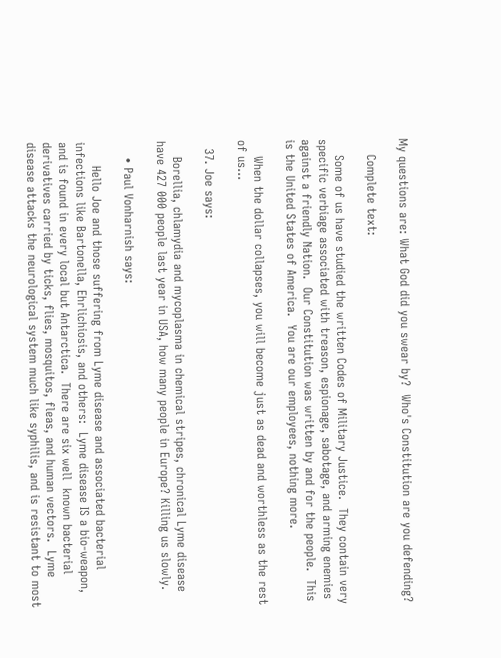My questions are: What God did you swear by?  Who's Constitution are you defending?

    Complete text:

    Some of us have studied the written Codes of Military Justice.  They contain very specific verbiage associated with treason, espionage, sabotage, and arming enemies against a friendly Nation.  Our Constitution was written by and for the people.  This is the United States of America.  You are our employees, nothing more.

    When the dollar collapses, you will become just as dead and worthless as the rest of us…

  37. Joe says:

    Borellia, chlamydia and mycoplasma in chemical stripes, chronical Lyme disease have 427 000 people last year in USA, how many people in Europe? Killing us slowly.

    • Paul Vonharnish says:

      Hello Joe and those suffering from Lyme disease and associated bacterial infections like Bartonella, Ehrlichiosis, and others:  Lyme disease IS a bio-weapon, and is found in every local but Antarctica.  There are six well  known bacterial derivatives carried by ticks, flies, mosquitos, fleas, and human vectors.  Lyme disease attacks the neurological system much like syphilis, and is resistant to most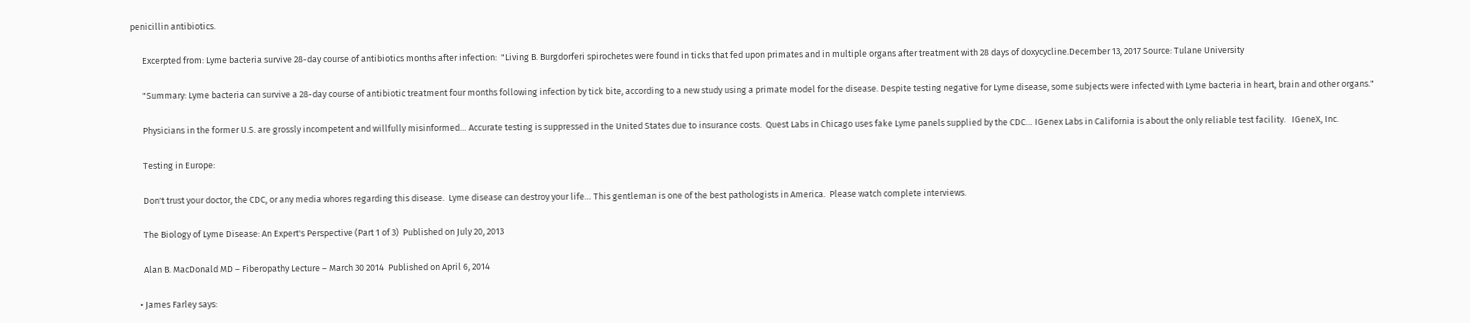penicillin antibiotics.

      Excerpted from: Lyme bacteria survive 28-day course of antibiotics months after infection:  "Living B. Burgdorferi spirochetes were found in ticks that fed upon primates and in multiple organs after treatment with 28 days of doxycycline.December 13, 2017 Source: Tulane University

      "Summary: Lyme bacteria can survive a 28-day course of antibiotic treatment four months following infection by tick bite, according to a new study using a primate model for the disease. Despite testing negative for Lyme disease, some subjects were infected with Lyme bacteria in heart, brain and other organs."

      Physicians in the former U.S. are grossly incompetent and willfully misinformed… Accurate testing is suppressed in the United States due to insurance costs.  Quest Labs in Chicago uses fake Lyme panels supplied by the CDC… IGenex Labs in California is about the only reliable test facility.   IGeneX, Inc.

      Testing in Europe:

      Don't trust your doctor, the CDC, or any media whores regarding this disease.  Lyme disease can destroy your life… This gentleman is one of the best pathologists in America.  Please watch complete interviews.

      The Biology of Lyme Disease: An Expert's Perspective (Part 1 of 3)  Published on July 20, 2013

      Alan B. MacDonald MD – Fiberopathy Lecture – March 30 2014  Published on April 6, 2014

    • James Farley says: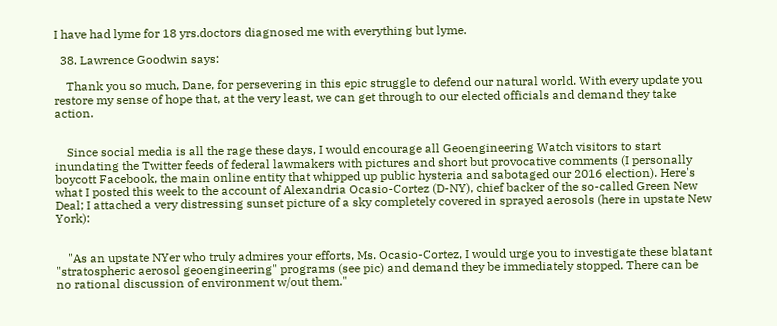I have had lyme for 18 yrs.doctors diagnosed me with everything but lyme.

  38. Lawrence Goodwin says:

    Thank you so much, Dane, for persevering in this epic struggle to defend our natural world. With every update you restore my sense of hope that, at the very least, we can get through to our elected officials and demand they take action.


    Since social media is all the rage these days, I would encourage all Geoengineering Watch visitors to start inundating the Twitter feeds of federal lawmakers with pictures and short but provocative comments (I personally boycott Facebook, the main online entity that whipped up public hysteria and sabotaged our 2016 election). Here's what I posted this week to the account of Alexandria Ocasio-Cortez (D-NY), chief backer of the so-called Green New Deal; I attached a very distressing sunset picture of a sky completely covered in sprayed aerosols (here in upstate New York):


    "As an upstate NYer who truly admires your efforts, Ms. Ocasio-Cortez, I would urge you to investigate these blatant "stratospheric aerosol geoengineering" programs (see pic) and demand they be immediately stopped. There can be no rational discussion of environment w/out them."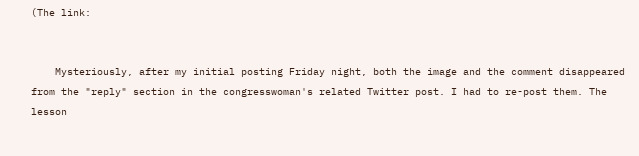(The link:


    Mysteriously, after my initial posting Friday night, both the image and the comment disappeared from the "reply" section in the congresswoman's related Twitter post. I had to re-post them. The lesson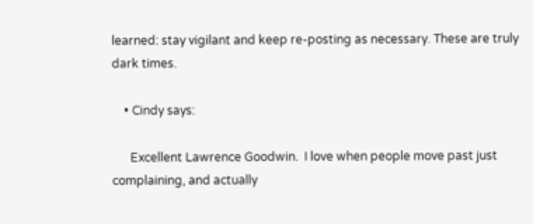learned: stay vigilant and keep re-posting as necessary. These are truly dark times.

    • Cindy says:

      Excellent Lawrence Goodwin.  I love when people move past just complaining, and actually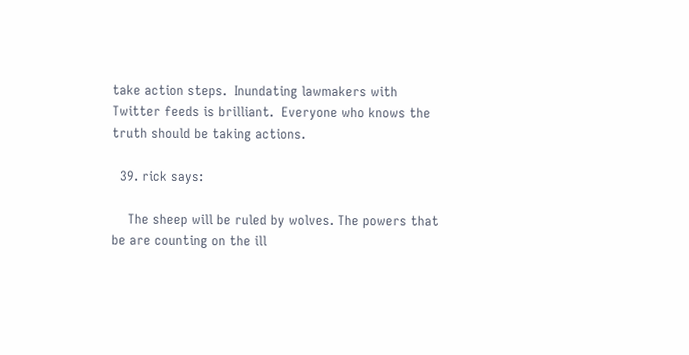take action steps.  Inundating lawmakers with Twitter feeds is brilliant.  Everyone who knows the truth should be taking actions.

  39. rick says:

    The sheep will be ruled by wolves. The powers that be are counting on the ill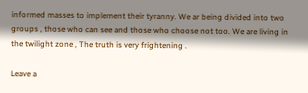informed masses to implement their tyranny. We ar being divided into two groups , those who can see and those who choose not too. We are living in the twilight zone , The truth is very frightening .

Leave a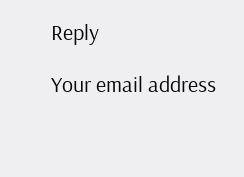Reply

Your email address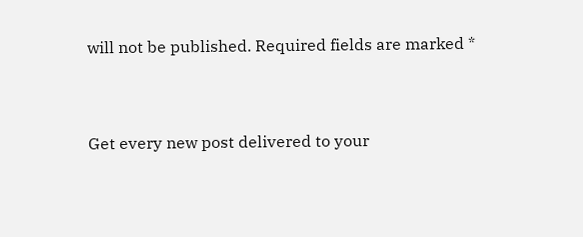will not be published. Required fields are marked *


Get every new post delivered to your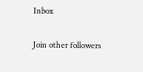Inbox

Join other followers